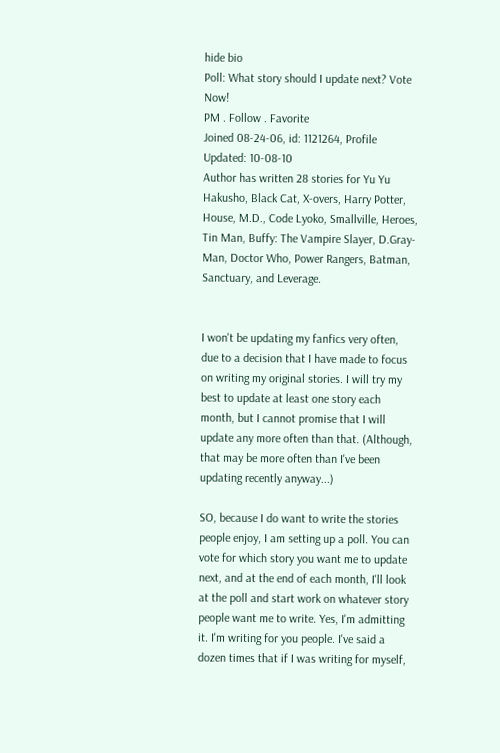hide bio
Poll: What story should I update next? Vote Now!
PM . Follow . Favorite
Joined 08-24-06, id: 1121264, Profile Updated: 10-08-10
Author has written 28 stories for Yu Yu Hakusho, Black Cat, X-overs, Harry Potter, House, M.D., Code Lyoko, Smallville, Heroes, Tin Man, Buffy: The Vampire Slayer, D.Gray-Man, Doctor Who, Power Rangers, Batman, Sanctuary, and Leverage.


I won't be updating my fanfics very often, due to a decision that I have made to focus on writing my original stories. I will try my best to update at least one story each month, but I cannot promise that I will update any more often than that. (Although, that may be more often than I've been updating recently anyway...)

SO, because I do want to write the stories people enjoy, I am setting up a poll. You can vote for which story you want me to update next, and at the end of each month, I'll look at the poll and start work on whatever story people want me to write. Yes, I'm admitting it. I'm writing for you people. I've said a dozen times that if I was writing for myself,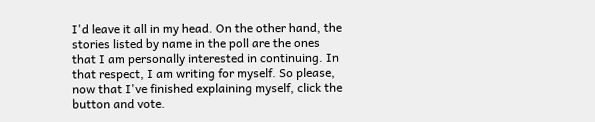I'd leave it all in my head. On the other hand, the stories listed by name in the poll are the ones that I am personally interested in continuing. In that respect, I am writing for myself. So please, now that I've finished explaining myself, click the button and vote.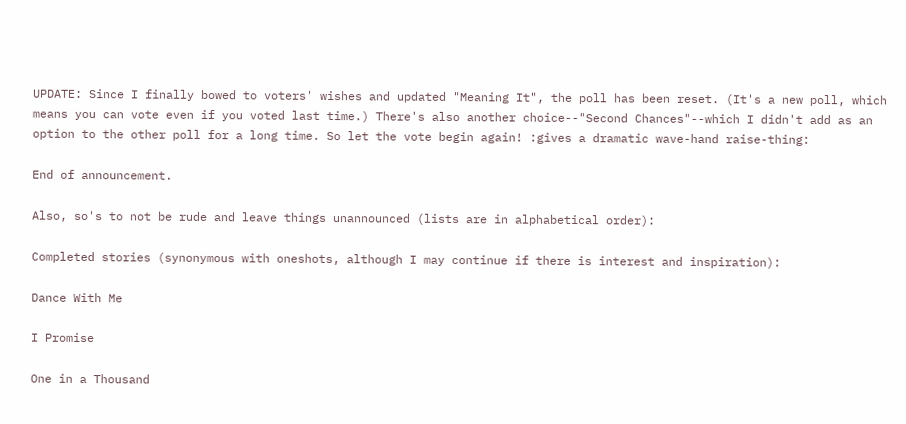UPDATE: Since I finally bowed to voters' wishes and updated "Meaning It", the poll has been reset. (It's a new poll, which means you can vote even if you voted last time.) There's also another choice--"Second Chances"--which I didn't add as an option to the other poll for a long time. So let the vote begin again! :gives a dramatic wave-hand raise-thing:

End of announcement.

Also, so's to not be rude and leave things unannounced (lists are in alphabetical order):

Completed stories (synonymous with oneshots, although I may continue if there is interest and inspiration):

Dance With Me

I Promise

One in a Thousand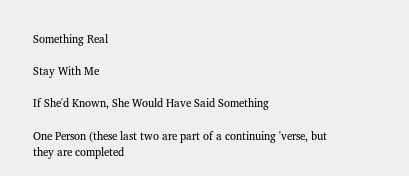Something Real

Stay With Me

If She'd Known, She Would Have Said Something

One Person (these last two are part of a continuing 'verse, but they are completed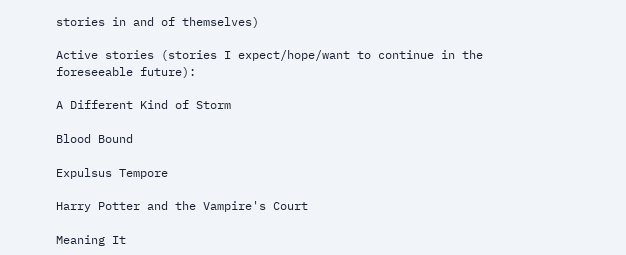stories in and of themselves)

Active stories (stories I expect/hope/want to continue in the foreseeable future):

A Different Kind of Storm

Blood Bound

Expulsus Tempore

Harry Potter and the Vampire's Court

Meaning It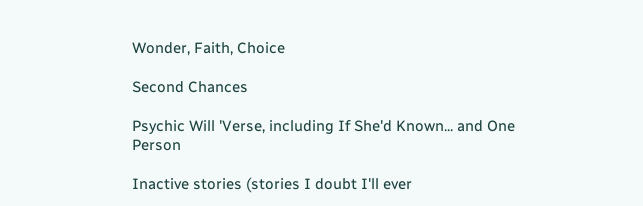Wonder, Faith, Choice

Second Chances

Psychic Will 'Verse, including If She'd Known... and One Person

Inactive stories (stories I doubt I'll ever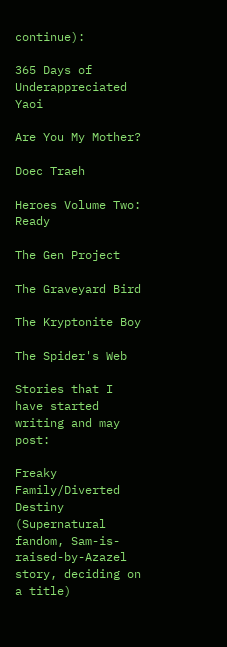continue):

365 Days of Underappreciated Yaoi

Are You My Mother?

Doec Traeh

Heroes Volume Two: Ready

The Gen Project

The Graveyard Bird

The Kryptonite Boy

The Spider's Web

Stories that I have started writing and may post:

Freaky Family/Diverted Destiny (Supernatural fandom, Sam-is-raised-by-Azazel story, deciding on a title)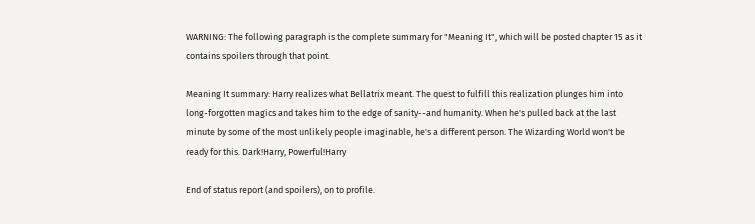WARNING: The following paragraph is the complete summary for "Meaning It", which will be posted chapter 15 as it contains spoilers through that point.

Meaning It summary: Harry realizes what Bellatrix meant. The quest to fulfill this realization plunges him into long-forgotten magics and takes him to the edge of sanity--and humanity. When he's pulled back at the last minute by some of the most unlikely people imaginable, he's a different person. The Wizarding World won't be ready for this. Dark!Harry, Powerful!Harry

End of status report (and spoilers), on to profile.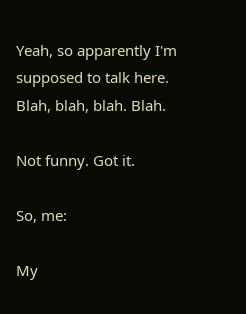Yeah, so apparently I'm supposed to talk here. Blah, blah, blah. Blah.

Not funny. Got it.

So, me:

My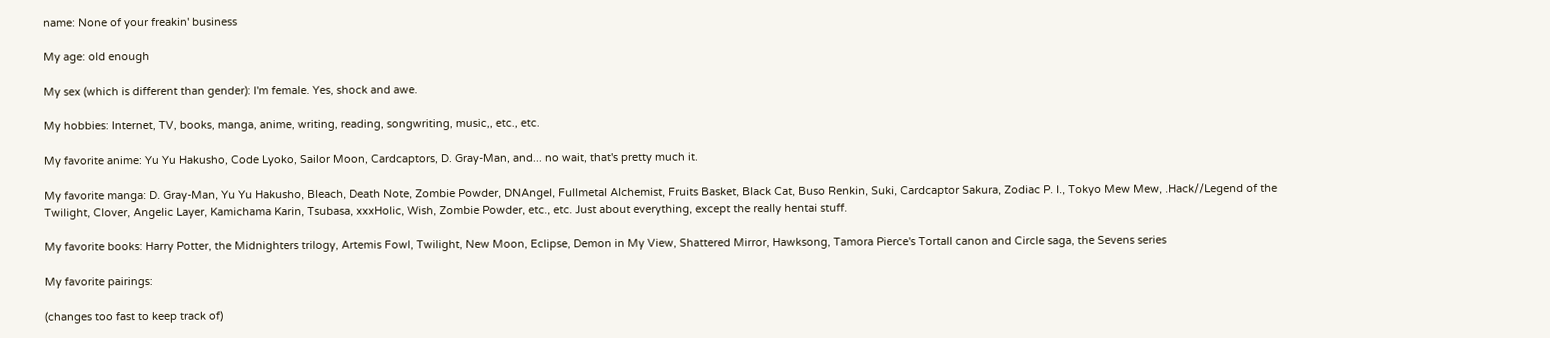name: None of your freakin' business

My age: old enough

My sex (which is different than gender): I'm female. Yes, shock and awe.

My hobbies: Internet, TV, books, manga, anime, writing, reading, songwriting, music,, etc., etc.

My favorite anime: Yu Yu Hakusho, Code Lyoko, Sailor Moon, Cardcaptors, D. Gray-Man, and... no wait, that's pretty much it.

My favorite manga: D. Gray-Man, Yu Yu Hakusho, Bleach, Death Note, Zombie Powder, DNAngel, Fullmetal Alchemist, Fruits Basket, Black Cat, Buso Renkin, Suki, Cardcaptor Sakura, Zodiac P. I., Tokyo Mew Mew, .Hack//Legend of the Twilight, Clover, Angelic Layer, Kamichama Karin, Tsubasa, xxxHolic, Wish, Zombie Powder, etc., etc. Just about everything, except the really hentai stuff.

My favorite books: Harry Potter, the Midnighters trilogy, Artemis Fowl, Twilight, New Moon, Eclipse, Demon in My View, Shattered Mirror, Hawksong, Tamora Pierce's Tortall canon and Circle saga, the Sevens series

My favorite pairings:

(changes too fast to keep track of)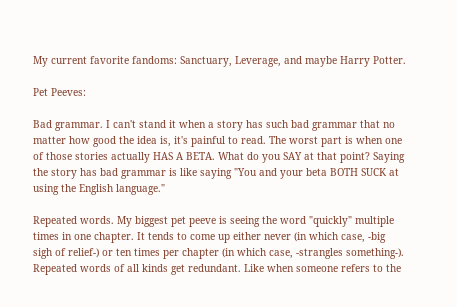My current favorite fandoms: Sanctuary, Leverage, and maybe Harry Potter.

Pet Peeves:

Bad grammar. I can't stand it when a story has such bad grammar that no matter how good the idea is, it's painful to read. The worst part is when one of those stories actually HAS A BETA. What do you SAY at that point? Saying the story has bad grammar is like saying "You and your beta BOTH SUCK at using the English language."

Repeated words. My biggest pet peeve is seeing the word "quickly" multiple times in one chapter. It tends to come up either never (in which case, -big sigh of relief-) or ten times per chapter (in which case, -strangles something-). Repeated words of all kinds get redundant. Like when someone refers to the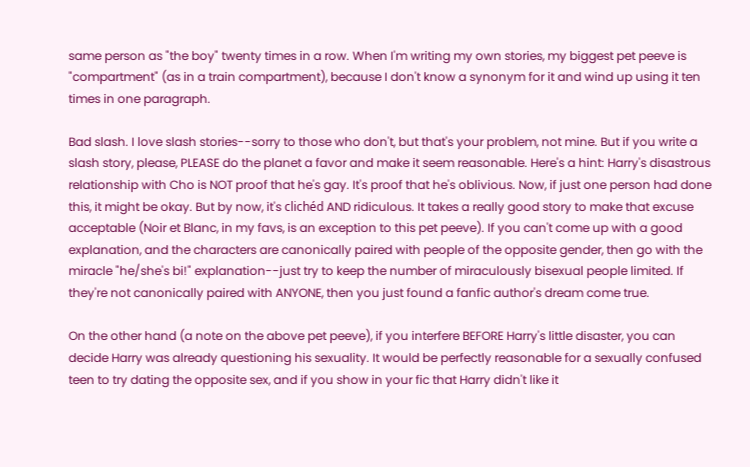same person as "the boy" twenty times in a row. When I'm writing my own stories, my biggest pet peeve is "compartment" (as in a train compartment), because I don't know a synonym for it and wind up using it ten times in one paragraph.

Bad slash. I love slash stories--sorry to those who don't, but that's your problem, not mine. But if you write a slash story, please, PLEASE do the planet a favor and make it seem reasonable. Here's a hint: Harry's disastrous relationship with Cho is NOT proof that he's gay. It's proof that he's oblivious. Now, if just one person had done this, it might be okay. But by now, it's clichéd AND ridiculous. It takes a really good story to make that excuse acceptable (Noir et Blanc, in my favs, is an exception to this pet peeve). If you can't come up with a good explanation, and the characters are canonically paired with people of the opposite gender, then go with the miracle "he/she's bi!" explanation--just try to keep the number of miraculously bisexual people limited. If they're not canonically paired with ANYONE, then you just found a fanfic author's dream come true.

On the other hand (a note on the above pet peeve), if you interfere BEFORE Harry's little disaster, you can decide Harry was already questioning his sexuality. It would be perfectly reasonable for a sexually confused teen to try dating the opposite sex, and if you show in your fic that Harry didn't like it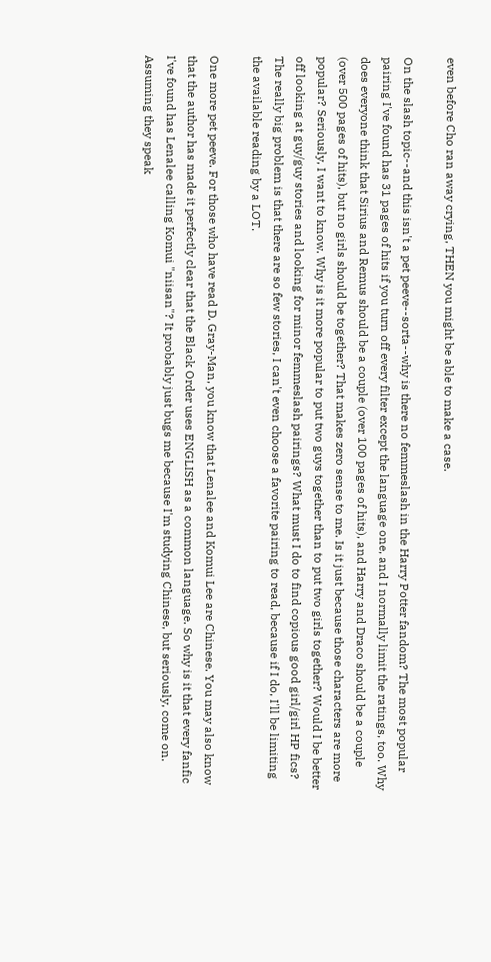even before Cho ran away crying, THEN you might be able to make a case.

On the slash topic--and this isn't a pet peeve--sorta--why is there no femmeslash in the Harry Potter fandom? The most popular pairing I've found has 31 pages of hits if you turn off every filter except the language one, and I normally limit the ratings, too. Why does everyone think that Sirius and Remus should be a couple (over 100 pages of hits), and Harry and Draco should be a couple (over 500 pages of hits), but no girls should be together? That makes zero sense to me. Is it just because those characters are more popular? Seriously, I want to know. Why is it more popular to put two guys together than to put two girls together? Would I be better off looking at guy/guy stories and looking for minor femmeslash pairings? What must I do to find copious good girl/girl HP fics? The really big problem is that there are so few stories, I can't even choose a favorite pairing to read, because if I do, I'll be limiting the available reading by a LOT.

One more pet peeve. For those who have read D. Gray-Man, you know that Lenalee and Komui Lee are Chinese. You may also know that the author has made it perfectly clear that the Black Order uses ENGLISH as a common language. So why is it that every fanfic I've found has Lenalee calling Komui "niisan"? It probably just bugs me because I'm studying Chinese, but seriously, come on. Assuming they speak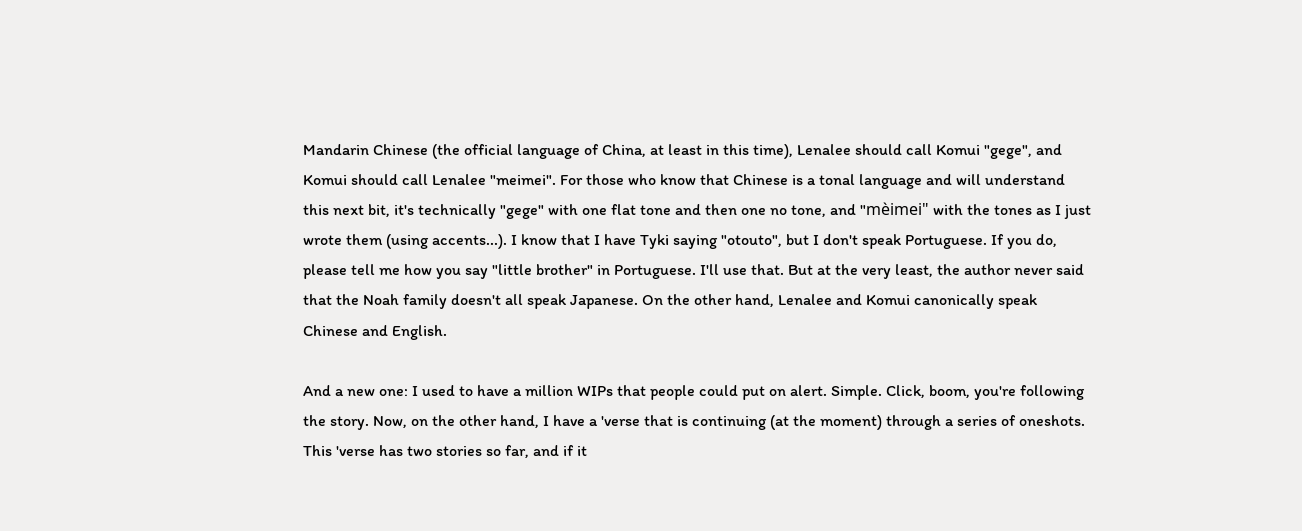Mandarin Chinese (the official language of China, at least in this time), Lenalee should call Komui "gege", and Komui should call Lenalee "meimei". For those who know that Chinese is a tonal language and will understand this next bit, it's technically "gege" with one flat tone and then one no tone, and "mèimei" with the tones as I just wrote them (using accents...). I know that I have Tyki saying "otouto", but I don't speak Portuguese. If you do, please tell me how you say "little brother" in Portuguese. I'll use that. But at the very least, the author never said that the Noah family doesn't all speak Japanese. On the other hand, Lenalee and Komui canonically speak Chinese and English.

And a new one: I used to have a million WIPs that people could put on alert. Simple. Click, boom, you're following the story. Now, on the other hand, I have a 'verse that is continuing (at the moment) through a series of oneshots. This 'verse has two stories so far, and if it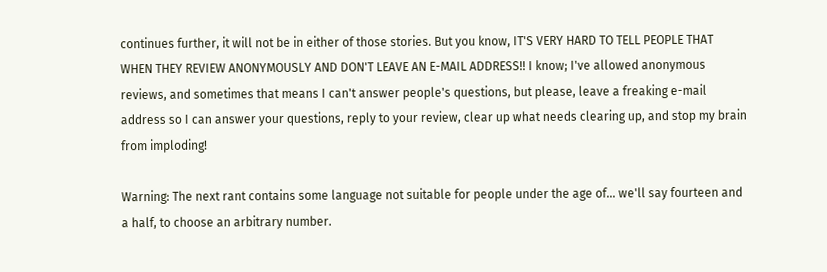continues further, it will not be in either of those stories. But you know, IT'S VERY HARD TO TELL PEOPLE THAT WHEN THEY REVIEW ANONYMOUSLY AND DON'T LEAVE AN E-MAIL ADDRESS!! I know; I've allowed anonymous reviews, and sometimes that means I can't answer people's questions, but please, leave a freaking e-mail address so I can answer your questions, reply to your review, clear up what needs clearing up, and stop my brain from imploding!

Warning: The next rant contains some language not suitable for people under the age of... we'll say fourteen and a half, to choose an arbitrary number.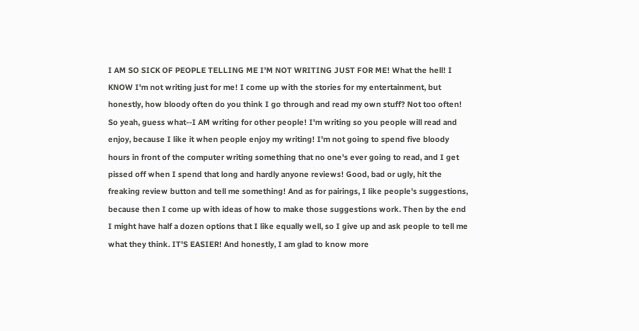I AM SO SICK OF PEOPLE TELLING ME I'M NOT WRITING JUST FOR ME! What the hell! I KNOW I'm not writing just for me! I come up with the stories for my entertainment, but honestly, how bloody often do you think I go through and read my own stuff? Not too often! So yeah, guess what--I AM writing for other people! I'm writing so you people will read and enjoy, because I like it when people enjoy my writing! I'm not going to spend five bloody hours in front of the computer writing something that no one's ever going to read, and I get pissed off when I spend that long and hardly anyone reviews! Good, bad or ugly, hit the freaking review button and tell me something! And as for pairings, I like people's suggestions, because then I come up with ideas of how to make those suggestions work. Then by the end I might have half a dozen options that I like equally well, so I give up and ask people to tell me what they think. IT'S EASIER! And honestly, I am glad to know more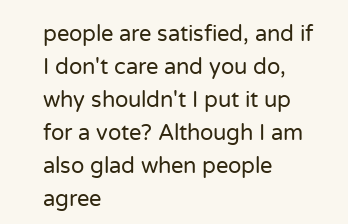people are satisfied, and if I don't care and you do, why shouldn't I put it up for a vote? Although I am also glad when people agree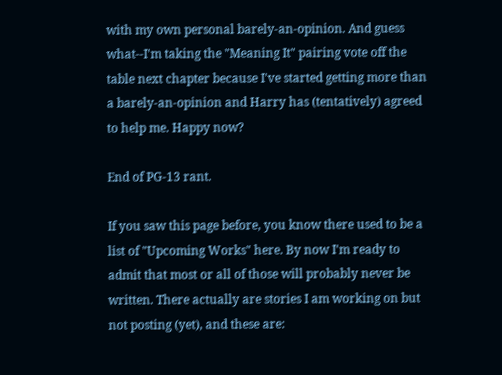with my own personal barely-an-opinion. And guess what--I'm taking the "Meaning It" pairing vote off the table next chapter because I've started getting more than a barely-an-opinion and Harry has (tentatively) agreed to help me. Happy now?

End of PG-13 rant.

If you saw this page before, you know there used to be a list of "Upcoming Works" here. By now I'm ready to admit that most or all of those will probably never be written. There actually are stories I am working on but not posting (yet), and these are: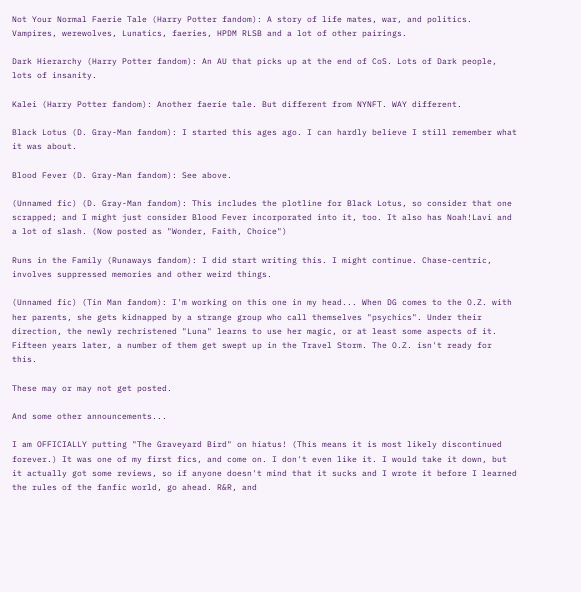Not Your Normal Faerie Tale (Harry Potter fandom): A story of life mates, war, and politics. Vampires, werewolves, Lunatics, faeries, HPDM RLSB and a lot of other pairings.

Dark Hierarchy (Harry Potter fandom): An AU that picks up at the end of CoS. Lots of Dark people, lots of insanity.

Kalei (Harry Potter fandom): Another faerie tale. But different from NYNFT. WAY different.

Black Lotus (D. Gray-Man fandom): I started this ages ago. I can hardly believe I still remember what it was about.

Blood Fever (D. Gray-Man fandom): See above.

(Unnamed fic) (D. Gray-Man fandom): This includes the plotline for Black Lotus, so consider that one scrapped; and I might just consider Blood Fever incorporated into it, too. It also has Noah!Lavi and a lot of slash. (Now posted as "Wonder, Faith, Choice")

Runs in the Family (Runaways fandom): I did start writing this. I might continue. Chase-centric, involves suppressed memories and other weird things.

(Unnamed fic) (Tin Man fandom): I'm working on this one in my head... When DG comes to the O.Z. with her parents, she gets kidnapped by a strange group who call themselves "psychics". Under their direction, the newly rechristened "Luna" learns to use her magic, or at least some aspects of it. Fifteen years later, a number of them get swept up in the Travel Storm. The O.Z. isn't ready for this.

These may or may not get posted.

And some other announcements...

I am OFFICIALLY putting "The Graveyard Bird" on hiatus! (This means it is most likely discontinued forever.) It was one of my first fics, and come on. I don't even like it. I would take it down, but it actually got some reviews, so if anyone doesn't mind that it sucks and I wrote it before I learned the rules of the fanfic world, go ahead. R&R, and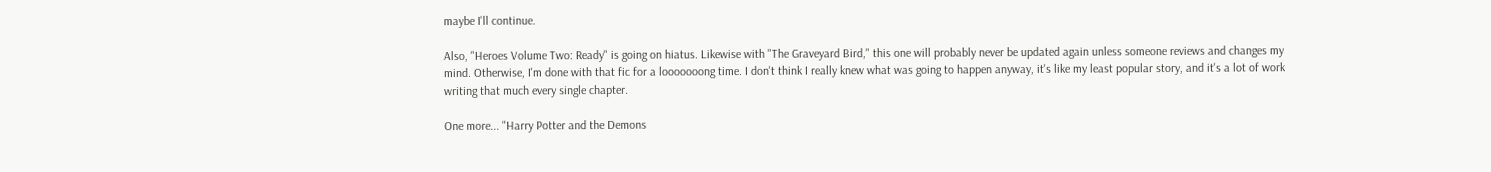maybe I'll continue.

Also, "Heroes Volume Two: Ready" is going on hiatus. Likewise with "The Graveyard Bird," this one will probably never be updated again unless someone reviews and changes my mind. Otherwise, I'm done with that fic for a looooooong time. I don't think I really knew what was going to happen anyway, it's like my least popular story, and it's a lot of work writing that much every single chapter.

One more... "Harry Potter and the Demons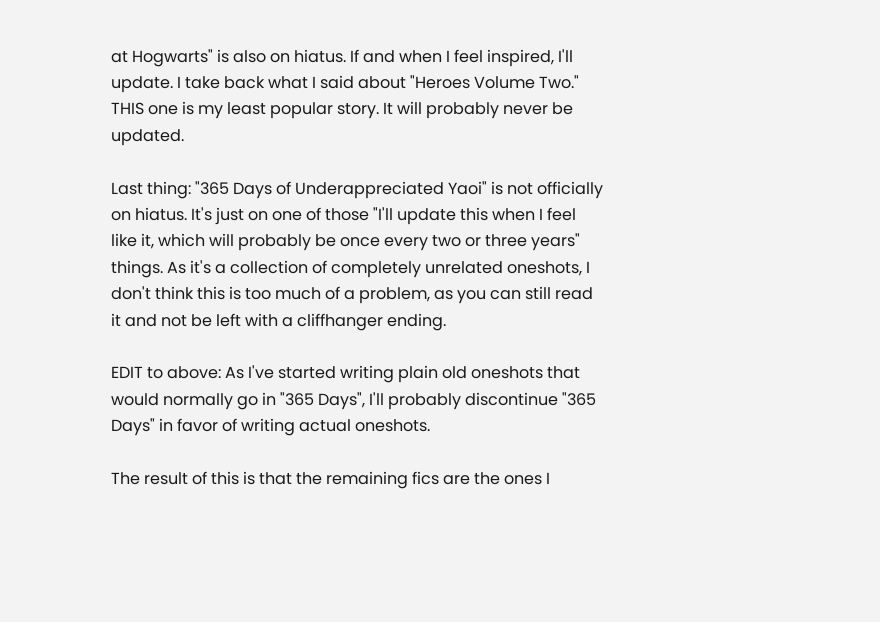at Hogwarts" is also on hiatus. If and when I feel inspired, I'll update. I take back what I said about "Heroes Volume Two." THIS one is my least popular story. It will probably never be updated.

Last thing: "365 Days of Underappreciated Yaoi" is not officially on hiatus. It's just on one of those "I'll update this when I feel like it, which will probably be once every two or three years" things. As it's a collection of completely unrelated oneshots, I don't think this is too much of a problem, as you can still read it and not be left with a cliffhanger ending.

EDIT to above: As I've started writing plain old oneshots that would normally go in "365 Days", I'll probably discontinue "365 Days" in favor of writing actual oneshots.

The result of this is that the remaining fics are the ones I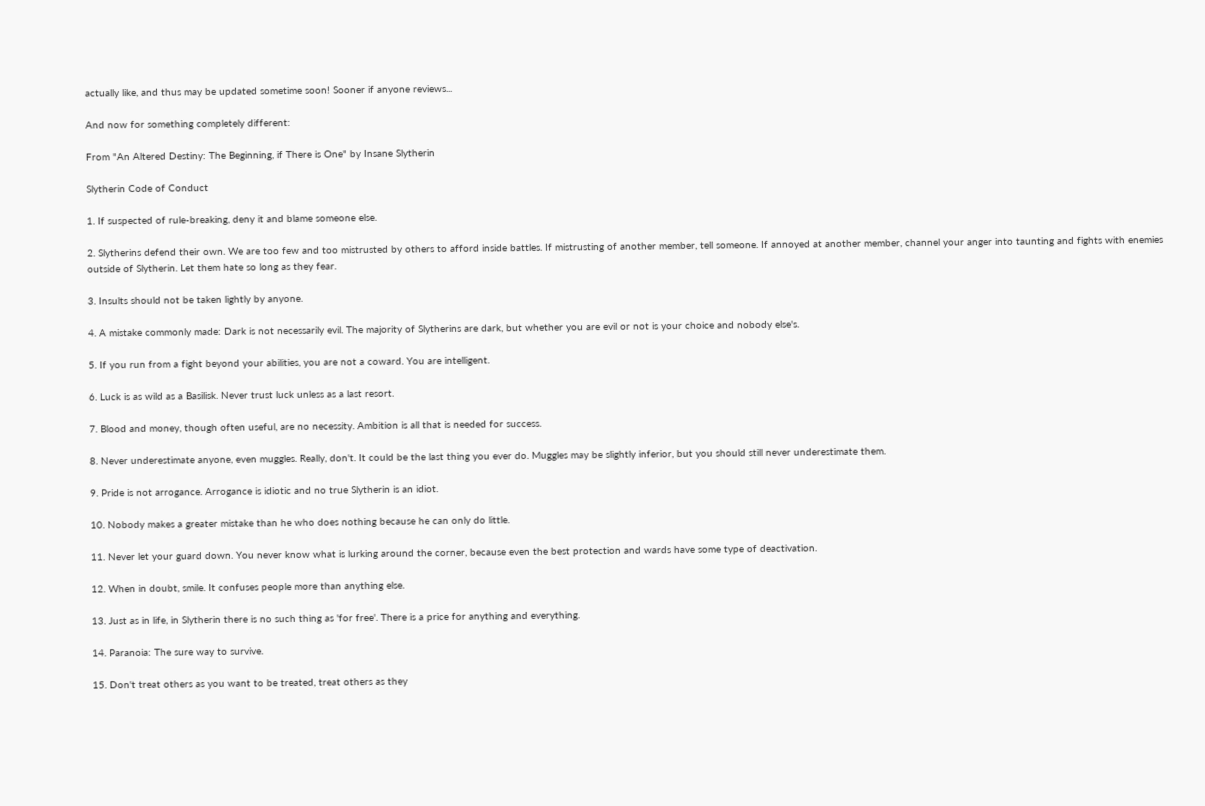actually like, and thus may be updated sometime soon! Sooner if anyone reviews...

And now for something completely different:

From "An Altered Destiny: The Beginning, if There is One" by Insane Slytherin

Slytherin Code of Conduct

1. If suspected of rule-breaking, deny it and blame someone else.

2. Slytherins defend their own. We are too few and too mistrusted by others to afford inside battles. If mistrusting of another member, tell someone. If annoyed at another member, channel your anger into taunting and fights with enemies outside of Slytherin. Let them hate so long as they fear.

3. Insults should not be taken lightly by anyone.

4. A mistake commonly made: Dark is not necessarily evil. The majority of Slytherins are dark, but whether you are evil or not is your choice and nobody else's.

5. If you run from a fight beyond your abilities, you are not a coward. You are intelligent.

6. Luck is as wild as a Basilisk. Never trust luck unless as a last resort.

7. Blood and money, though often useful, are no necessity. Ambition is all that is needed for success.

8. Never underestimate anyone, even muggles. Really, don't. It could be the last thing you ever do. Muggles may be slightly inferior, but you should still never underestimate them.

9. Pride is not arrogance. Arrogance is idiotic and no true Slytherin is an idiot.

10. Nobody makes a greater mistake than he who does nothing because he can only do little.

11. Never let your guard down. You never know what is lurking around the corner, because even the best protection and wards have some type of deactivation.

12. When in doubt, smile. It confuses people more than anything else.

13. Just as in life, in Slytherin there is no such thing as 'for free'. There is a price for anything and everything.

14. Paranoia: The sure way to survive.

15. Don't treat others as you want to be treated, treat others as they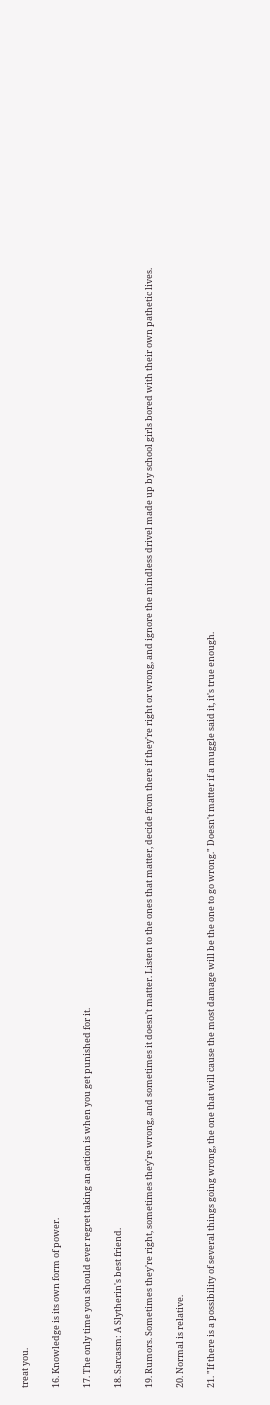treat you.

16. Knowledge is its own form of power.

17. The only time you should ever regret taking an action is when you get punished for it.

18. Sarcasm: A Slytherin's best friend.

19. Rumors. Sometimes they're right, sometimes they're wrong, and sometimes it doesn't matter. Listen to the ones that matter, decide from there if they're right or wrong, and ignore the mindless drivel made up by school girls bored with their own pathetic lives.

20. Normal is relative.

21. "If there is a possibility of several things going wrong, the one that will cause the most damage will be the one to go wrong." Doesn't matter if a muggle said it, it's true enough.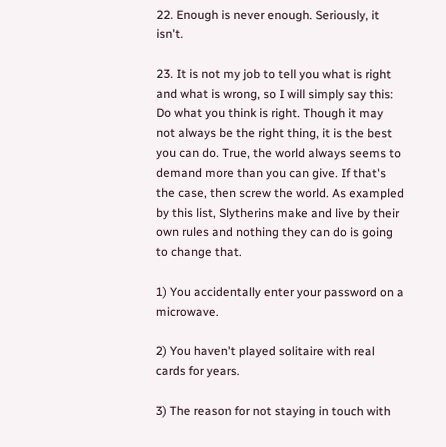22. Enough is never enough. Seriously, it isn't.

23. It is not my job to tell you what is right and what is wrong, so I will simply say this: Do what you think is right. Though it may not always be the right thing, it is the best you can do. True, the world always seems to demand more than you can give. If that's the case, then screw the world. As exampled by this list, Slytherins make and live by their own rules and nothing they can do is going to change that.

1) You accidentally enter your password on a microwave.

2) You haven't played solitaire with real cards for years.

3) The reason for not staying in touch with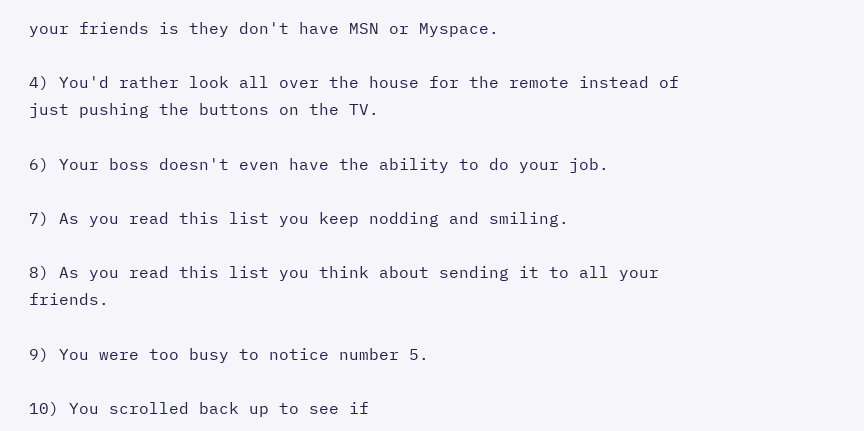your friends is they don't have MSN or Myspace.

4) You'd rather look all over the house for the remote instead of just pushing the buttons on the TV.

6) Your boss doesn't even have the ability to do your job.

7) As you read this list you keep nodding and smiling.

8) As you read this list you think about sending it to all your friends.

9) You were too busy to notice number 5.

10) You scrolled back up to see if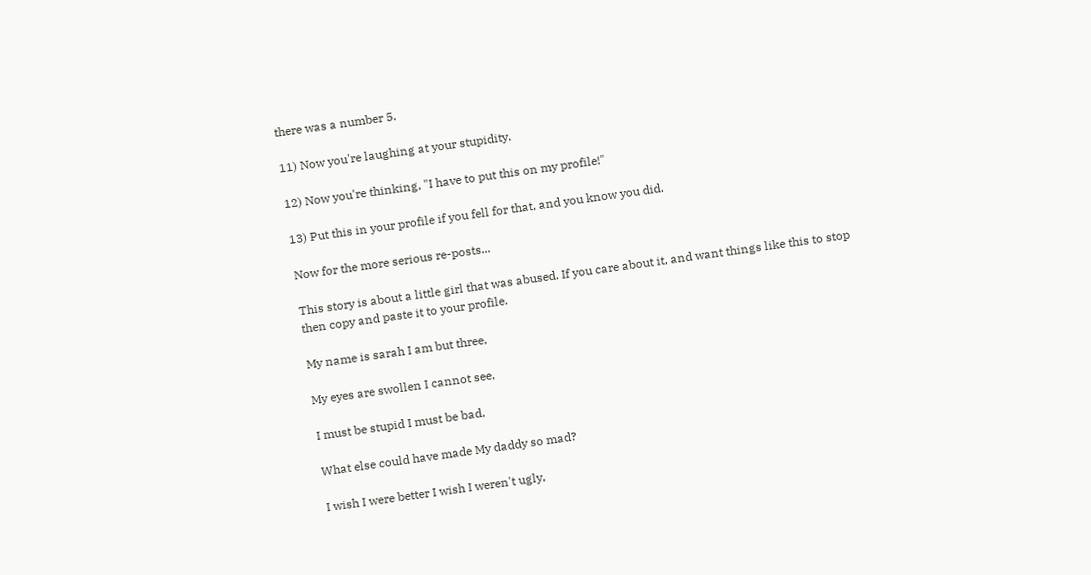there was a number 5.

11) Now you're laughing at your stupidity.

12) Now you're thinking, "I have to put this on my profile!"

13) Put this in your profile if you fell for that, and you know you did.

Now for the more serious re-posts...

This story is about a little girl that was abused. If you care about it, and want things like this to stop then copy and paste it to your profile.

My name is sarah I am but three,

My eyes are swollen I cannot see,

I must be stupid I must be bad,

What else could have made My daddy so mad?

I wish I were better I wish I weren't ugly,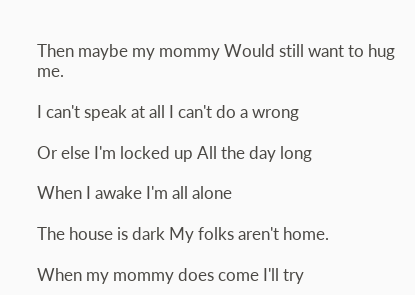Then maybe my mommy Would still want to hug me.

I can't speak at all I can't do a wrong

Or else I'm locked up All the day long

When I awake I'm all alone

The house is dark My folks aren't home.

When my mommy does come I'll try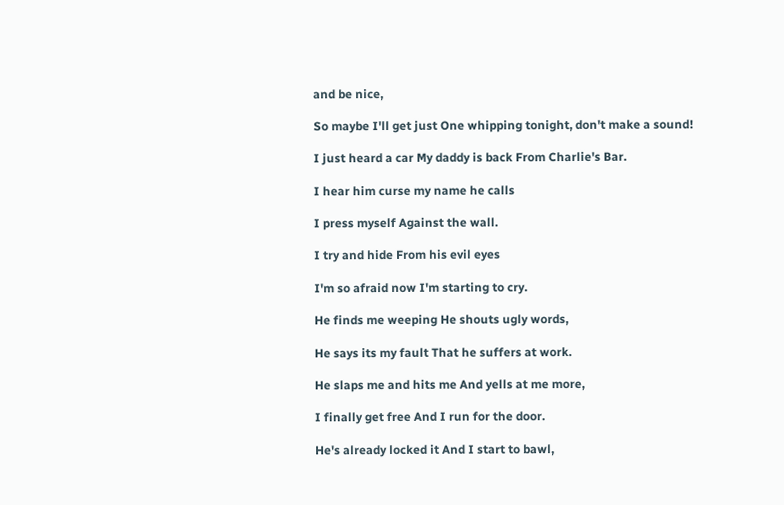and be nice,

So maybe I'll get just One whipping tonight, don't make a sound!

I just heard a car My daddy is back From Charlie's Bar.

I hear him curse my name he calls

I press myself Against the wall.

I try and hide From his evil eyes

I'm so afraid now I'm starting to cry.

He finds me weeping He shouts ugly words,

He says its my fault That he suffers at work.

He slaps me and hits me And yells at me more,

I finally get free And I run for the door.

He's already locked it And I start to bawl,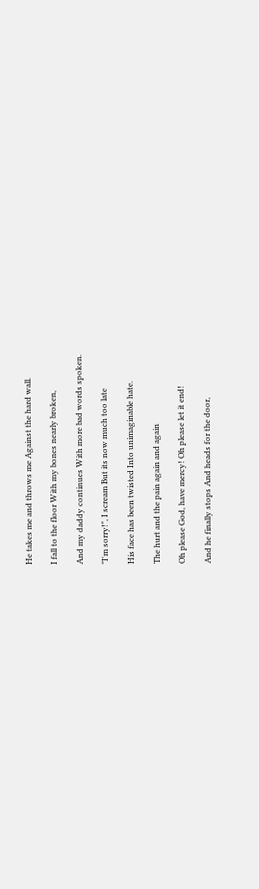He takes me and throws me Against the hard wall.

I fall to the floor With my bones nearly broken,

And my daddy continues With more bad words spoken.

"I'm sorry!", I scream But its now much too late

His face has been twisted Into unimaginable hate.

The hurt and the pain again and again

Oh please God, have mercy! Oh please let it end!

And he finally stops And heads for the door,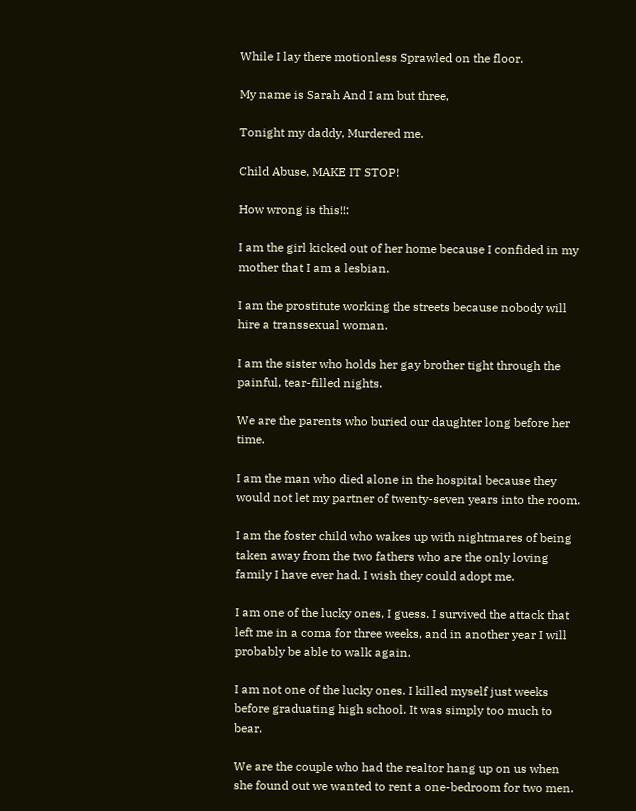While I lay there motionless Sprawled on the floor.

My name is Sarah And I am but three,

Tonight my daddy, Murdered me.

Child Abuse, MAKE IT STOP!

How wrong is this!!:

I am the girl kicked out of her home because I confided in my mother that I am a lesbian.

I am the prostitute working the streets because nobody will hire a transsexual woman.

I am the sister who holds her gay brother tight through the painful, tear-filled nights.

We are the parents who buried our daughter long before her time.

I am the man who died alone in the hospital because they would not let my partner of twenty-seven years into the room.

I am the foster child who wakes up with nightmares of being taken away from the two fathers who are the only loving family I have ever had. I wish they could adopt me.

I am one of the lucky ones, I guess. I survived the attack that left me in a coma for three weeks, and in another year I will probably be able to walk again.

I am not one of the lucky ones. I killed myself just weeks before graduating high school. It was simply too much to bear.

We are the couple who had the realtor hang up on us when she found out we wanted to rent a one-bedroom for two men.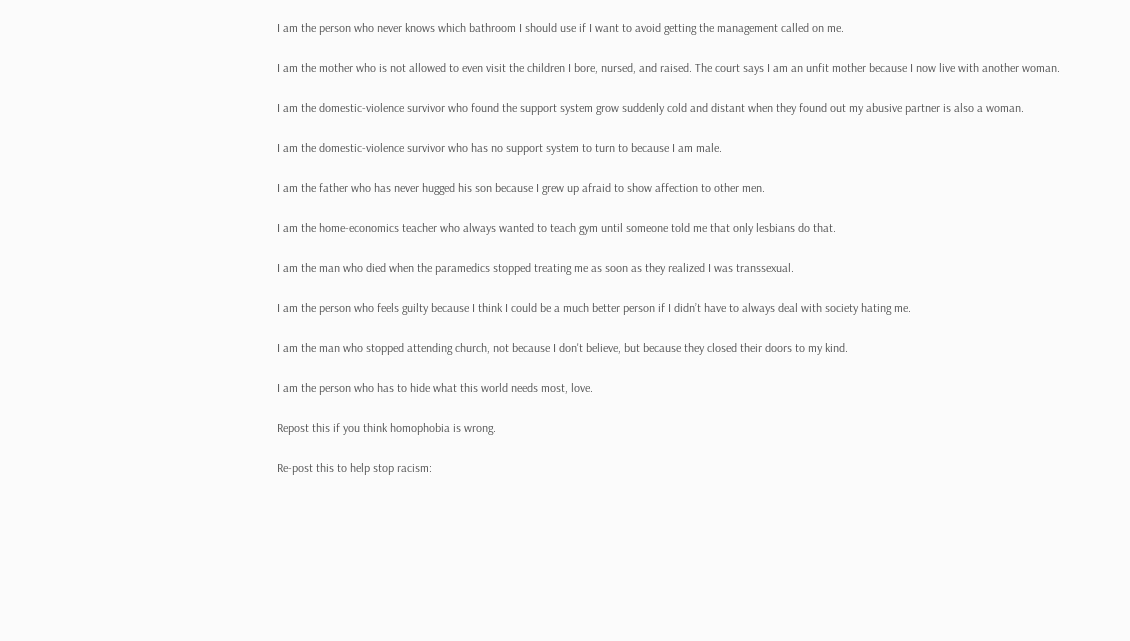I am the person who never knows which bathroom I should use if I want to avoid getting the management called on me.

I am the mother who is not allowed to even visit the children I bore, nursed, and raised. The court says I am an unfit mother because I now live with another woman.

I am the domestic-violence survivor who found the support system grow suddenly cold and distant when they found out my abusive partner is also a woman.

I am the domestic-violence survivor who has no support system to turn to because I am male.

I am the father who has never hugged his son because I grew up afraid to show affection to other men.

I am the home-economics teacher who always wanted to teach gym until someone told me that only lesbians do that.

I am the man who died when the paramedics stopped treating me as soon as they realized I was transsexual.

I am the person who feels guilty because I think I could be a much better person if I didn’t have to always deal with society hating me.

I am the man who stopped attending church, not because I don't believe, but because they closed their doors to my kind.

I am the person who has to hide what this world needs most, love.

Repost this if you think homophobia is wrong.

Re-post this to help stop racism: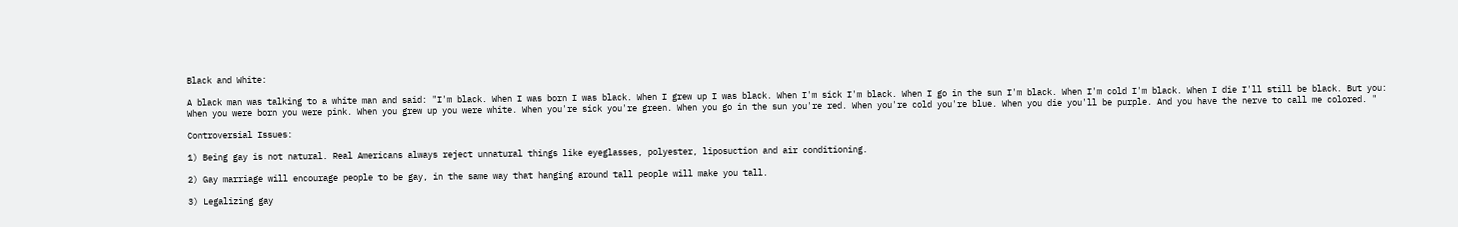Black and White:

A black man was talking to a white man and said: "I'm black. When I was born I was black. When I grew up I was black. When I'm sick I'm black. When I go in the sun I'm black. When I'm cold I'm black. When I die I'll still be black. But you: When you were born you were pink. When you grew up you were white. When you're sick you're green. When you go in the sun you're red. When you're cold you're blue. When you die you'll be purple. And you have the nerve to call me colored. "

Controversial Issues:

1) Being gay is not natural. Real Americans always reject unnatural things like eyeglasses, polyester, liposuction and air conditioning.

2) Gay marriage will encourage people to be gay, in the same way that hanging around tall people will make you tall.

3) Legalizing gay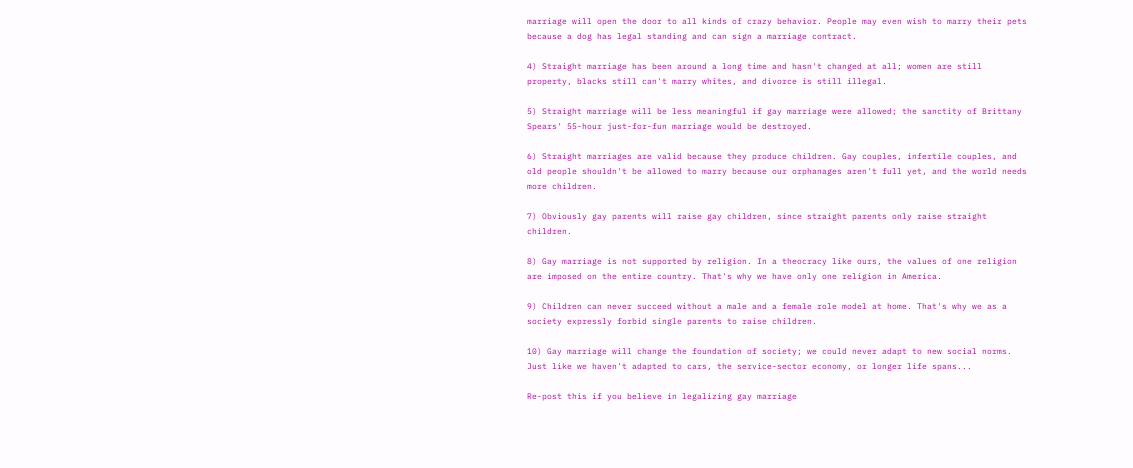marriage will open the door to all kinds of crazy behavior. People may even wish to marry their pets because a dog has legal standing and can sign a marriage contract.

4) Straight marriage has been around a long time and hasn't changed at all; women are still property, blacks still can't marry whites, and divorce is still illegal.

5) Straight marriage will be less meaningful if gay marriage were allowed; the sanctity of Brittany Spears' 55-hour just-for-fun marriage would be destroyed.

6) Straight marriages are valid because they produce children. Gay couples, infertile couples, and old people shouldn't be allowed to marry because our orphanages aren't full yet, and the world needs more children.

7) Obviously gay parents will raise gay children, since straight parents only raise straight children.

8) Gay marriage is not supported by religion. In a theocracy like ours, the values of one religion are imposed on the entire country. That's why we have only one religion in America.

9) Children can never succeed without a male and a female role model at home. That's why we as a society expressly forbid single parents to raise children.

10) Gay marriage will change the foundation of society; we could never adapt to new social norms. Just like we haven't adapted to cars, the service-sector economy, or longer life spans...

Re-post this if you believe in legalizing gay marriage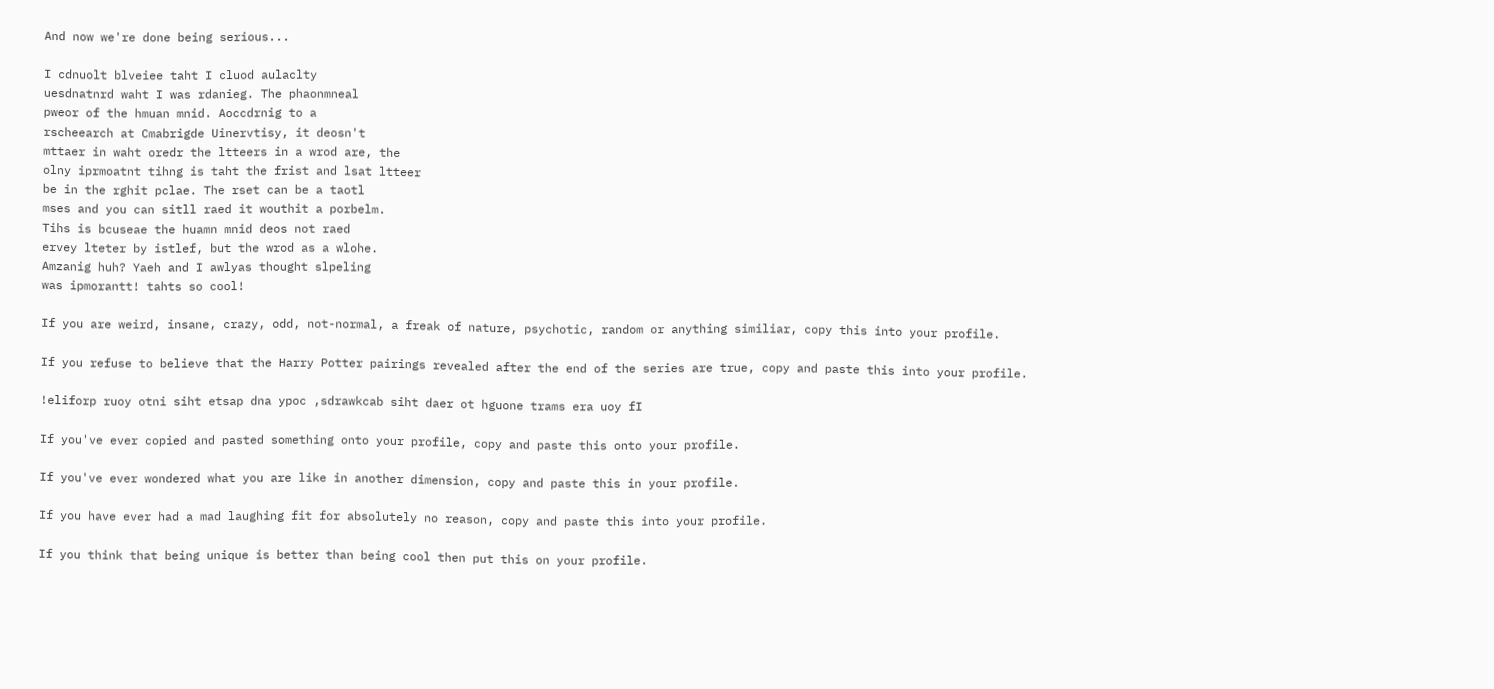And now we're done being serious...

I cdnuolt blveiee taht I cluod aulaclty
uesdnatnrd waht I was rdanieg. The phaonmneal
pweor of the hmuan mnid. Aoccdrnig to a
rscheearch at Cmabrigde Uinervtisy, it deosn't
mttaer in waht oredr the ltteers in a wrod are, the
olny iprmoatnt tihng is taht the frist and lsat ltteer
be in the rghit pclae. The rset can be a taotl
mses and you can sitll raed it wouthit a porbelm.
Tihs is bcuseae the huamn mnid deos not raed
ervey lteter by istlef, but the wrod as a wlohe.
Amzanig huh? Yaeh and I awlyas thought slpeling
was ipmorantt! tahts so cool!

If you are weird, insane, crazy, odd, not-normal, a freak of nature, psychotic, random or anything similiar, copy this into your profile.

If you refuse to believe that the Harry Potter pairings revealed after the end of the series are true, copy and paste this into your profile.

!eliforp ruoy otni siht etsap dna ypoc ,sdrawkcab siht daer ot hguone trams era uoy fI

If you've ever copied and pasted something onto your profile, copy and paste this onto your profile.

If you've ever wondered what you are like in another dimension, copy and paste this in your profile.

If you have ever had a mad laughing fit for absolutely no reason, copy and paste this into your profile.

If you think that being unique is better than being cool then put this on your profile.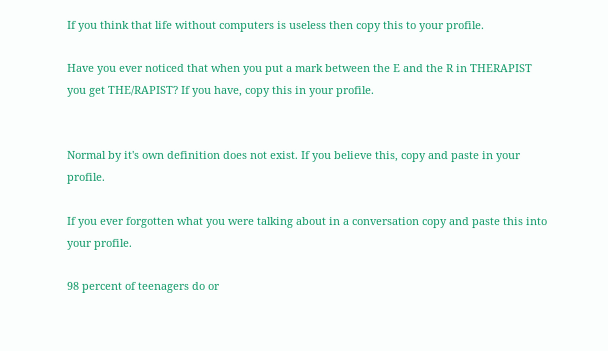If you think that life without computers is useless then copy this to your profile.

Have you ever noticed that when you put a mark between the E and the R in THERAPIST you get THE/RAPIST? If you have, copy this in your profile.


Normal by it's own definition does not exist. If you believe this, copy and paste in your profile.

If you ever forgotten what you were talking about in a conversation copy and paste this into your profile.

98 percent of teenagers do or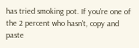has tried smoking pot. If you're one of the 2 percent who hasn't, copy and paste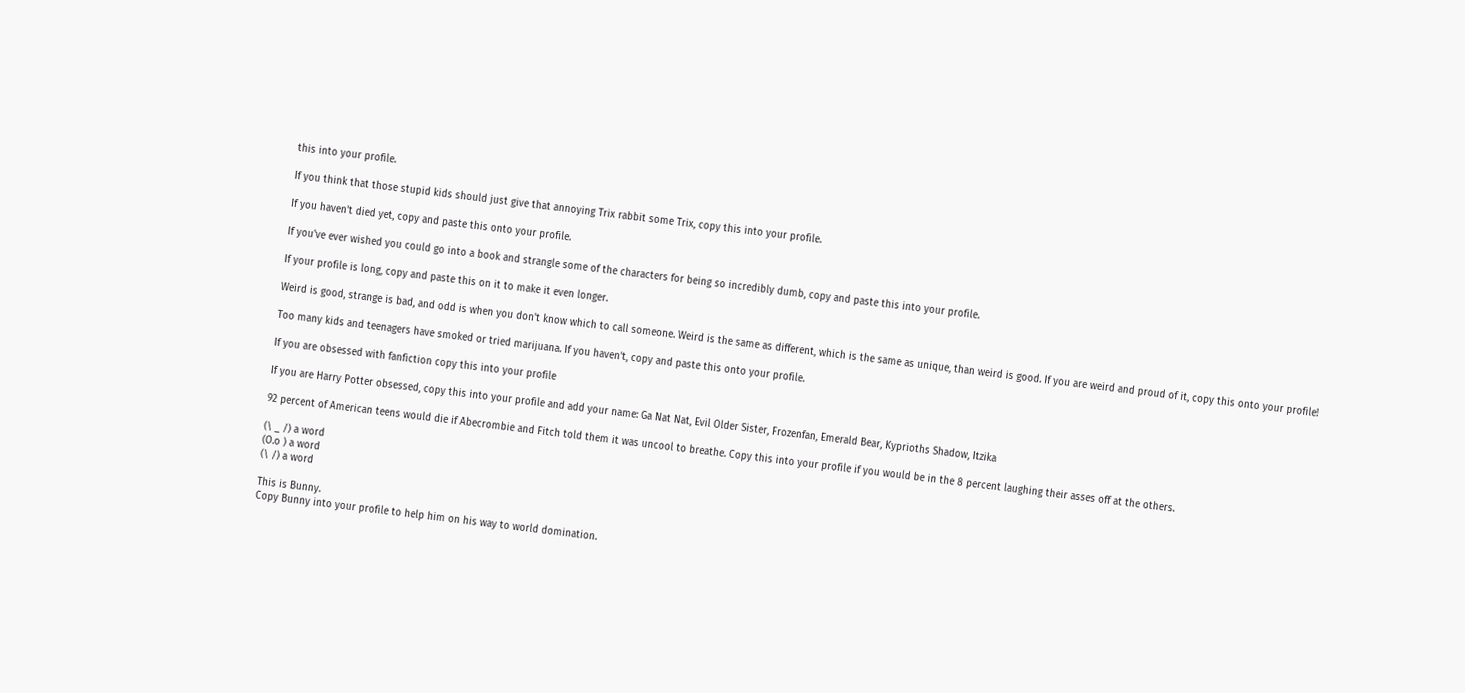this into your profile.

If you think that those stupid kids should just give that annoying Trix rabbit some Trix, copy this into your profile.

If you haven't died yet, copy and paste this onto your profile.

If you've ever wished you could go into a book and strangle some of the characters for being so incredibly dumb, copy and paste this into your profile.

If your profile is long, copy and paste this on it to make it even longer.

Weird is good, strange is bad, and odd is when you don't know which to call someone. Weird is the same as different, which is the same as unique, than weird is good. If you are weird and proud of it, copy this onto your profile!

Too many kids and teenagers have smoked or tried marijuana. If you haven't, copy and paste this onto your profile.

If you are obsessed with fanfiction copy this into your profile

If you are Harry Potter obsessed, copy this into your profile and add your name: Ga Nat Nat, Evil Older Sister, Frozenfan, Emerald Bear, Kyprioths Shadow, Itzika

92 percent of American teens would die if Abecrombie and Fitch told them it was uncool to breathe. Copy this into your profile if you would be in the 8 percent laughing their asses off at the others.

(\ _ /) a word
(O.o ) a word
(\ /) a word

This is Bunny.
Copy Bunny into your profile to help him on his way to world domination.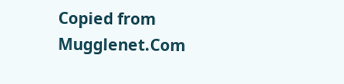Copied from Mugglenet.Com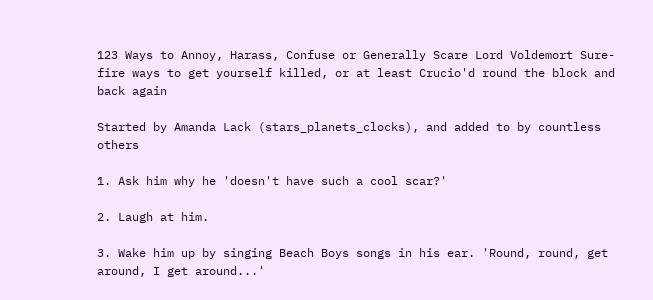123 Ways to Annoy, Harass, Confuse or Generally Scare Lord Voldemort Sure-fire ways to get yourself killed, or at least Crucio'd round the block and back again

Started by Amanda Lack (stars_planets_clocks), and added to by countless others

1. Ask him why he 'doesn't have such a cool scar?'

2. Laugh at him.

3. Wake him up by singing Beach Boys songs in his ear. 'Round, round, get around, I get around...'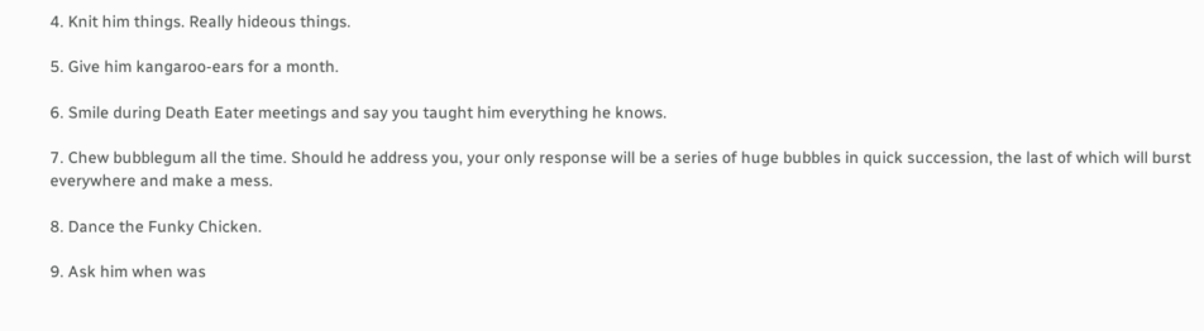4. Knit him things. Really hideous things.

5. Give him kangaroo-ears for a month.

6. Smile during Death Eater meetings and say you taught him everything he knows.

7. Chew bubblegum all the time. Should he address you, your only response will be a series of huge bubbles in quick succession, the last of which will burst everywhere and make a mess.

8. Dance the Funky Chicken.

9. Ask him when was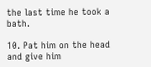the last time he took a bath.

10. Pat him on the head and give him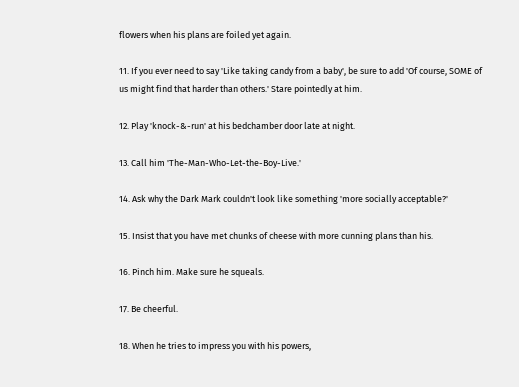flowers when his plans are foiled yet again.

11. If you ever need to say 'Like taking candy from a baby', be sure to add 'Of course, SOME of us might find that harder than others.' Stare pointedly at him.

12. Play 'knock-&-run' at his bedchamber door late at night.

13. Call him 'The-Man-Who-Let-the-Boy-Live.'

14. Ask why the Dark Mark couldn't look like something 'more socially acceptable?'

15. Insist that you have met chunks of cheese with more cunning plans than his.

16. Pinch him. Make sure he squeals.

17. Be cheerful.

18. When he tries to impress you with his powers,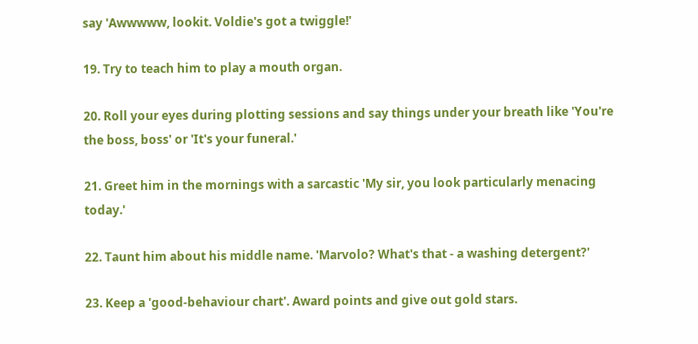say 'Awwwww, lookit. Voldie's got a twiggle!'

19. Try to teach him to play a mouth organ.

20. Roll your eyes during plotting sessions and say things under your breath like 'You're the boss, boss' or 'It's your funeral.'

21. Greet him in the mornings with a sarcastic 'My sir, you look particularly menacing today.'

22. Taunt him about his middle name. 'Marvolo? What's that - a washing detergent?'

23. Keep a 'good-behaviour chart'. Award points and give out gold stars.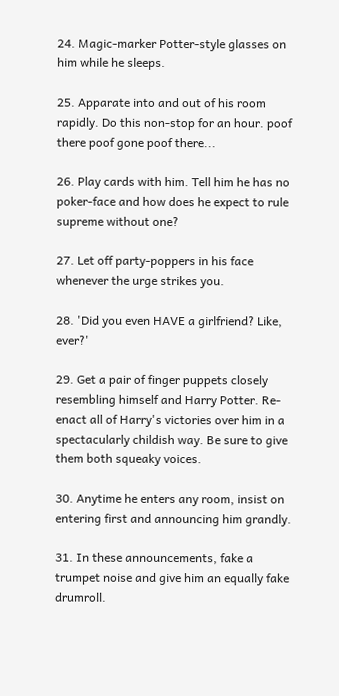24. Magic-marker Potter-style glasses on him while he sleeps.

25. Apparate into and out of his room rapidly. Do this non-stop for an hour. poof there poof gone poof there...

26. Play cards with him. Tell him he has no poker-face and how does he expect to rule supreme without one?

27. Let off party-poppers in his face whenever the urge strikes you.

28. 'Did you even HAVE a girlfriend? Like, ever?'

29. Get a pair of finger puppets closely resembling himself and Harry Potter. Re-enact all of Harry's victories over him in a spectacularly childish way. Be sure to give them both squeaky voices.

30. Anytime he enters any room, insist on entering first and announcing him grandly.

31. In these announcements, fake a trumpet noise and give him an equally fake drumroll.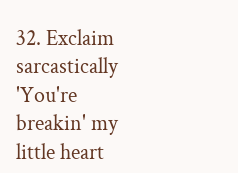32. Exclaim sarcastically 'You're breakin' my little heart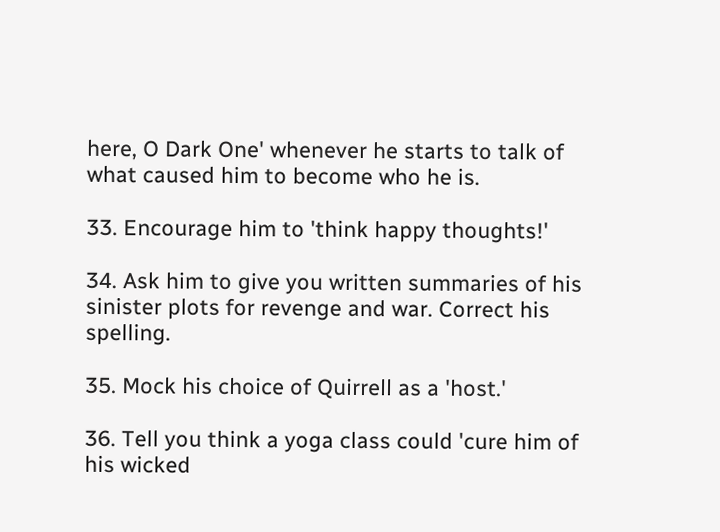here, O Dark One' whenever he starts to talk of what caused him to become who he is.

33. Encourage him to 'think happy thoughts!'

34. Ask him to give you written summaries of his sinister plots for revenge and war. Correct his spelling.

35. Mock his choice of Quirrell as a 'host.'

36. Tell you think a yoga class could 'cure him of his wicked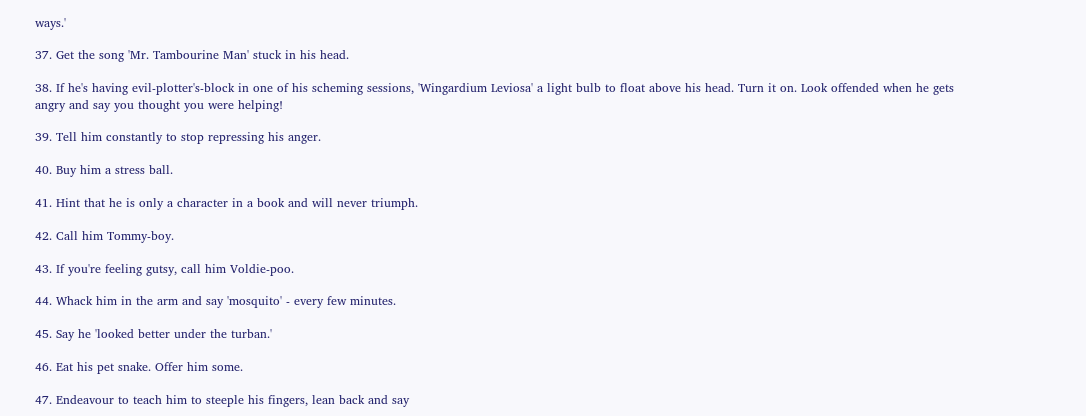ways.'

37. Get the song 'Mr. Tambourine Man' stuck in his head.

38. If he's having evil-plotter's-block in one of his scheming sessions, 'Wingardium Leviosa' a light bulb to float above his head. Turn it on. Look offended when he gets angry and say you thought you were helping!

39. Tell him constantly to stop repressing his anger.

40. Buy him a stress ball.

41. Hint that he is only a character in a book and will never triumph.

42. Call him Tommy-boy.

43. If you're feeling gutsy, call him Voldie-poo.

44. Whack him in the arm and say 'mosquito' - every few minutes.

45. Say he 'looked better under the turban.'

46. Eat his pet snake. Offer him some.

47. Endeavour to teach him to steeple his fingers, lean back and say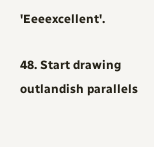'Eeeexcellent'.

48. Start drawing outlandish parallels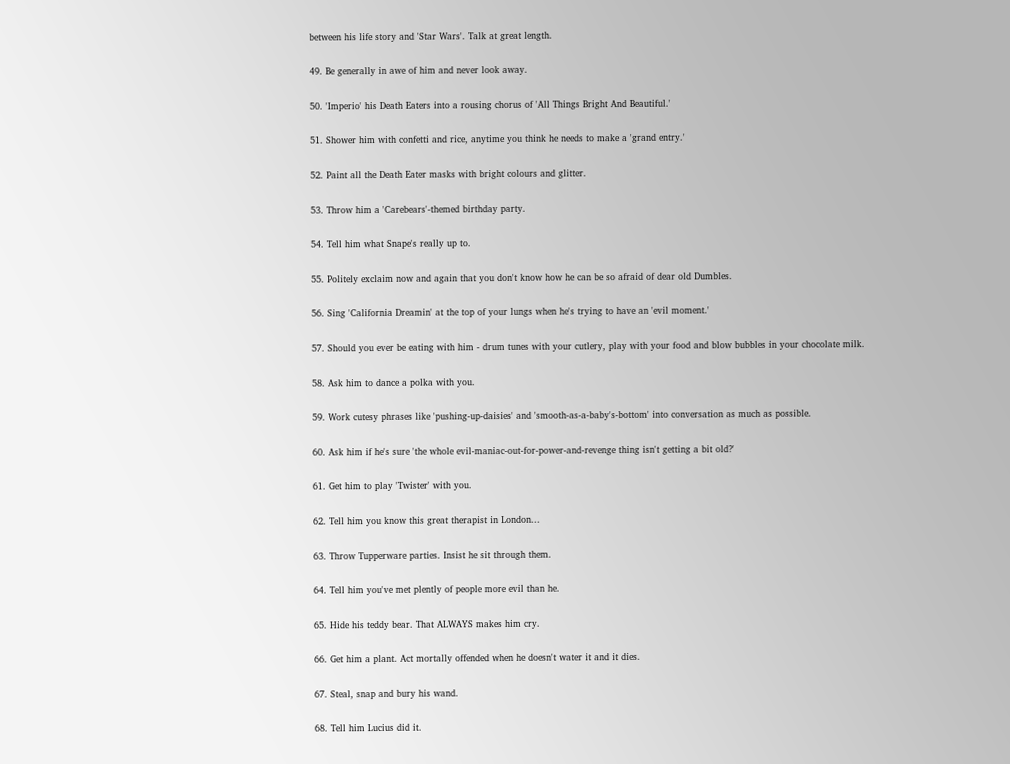between his life story and 'Star Wars'. Talk at great length.

49. Be generally in awe of him and never look away.

50. 'Imperio' his Death Eaters into a rousing chorus of 'All Things Bright And Beautiful.'

51. Shower him with confetti and rice, anytime you think he needs to make a 'grand entry.'

52. Paint all the Death Eater masks with bright colours and glitter.

53. Throw him a 'Carebears'-themed birthday party.

54. Tell him what Snape's really up to.

55. Politely exclaim now and again that you don't know how he can be so afraid of dear old Dumbles.

56. Sing 'California Dreamin' at the top of your lungs when he's trying to have an 'evil moment.'

57. Should you ever be eating with him - drum tunes with your cutlery, play with your food and blow bubbles in your chocolate milk.

58. Ask him to dance a polka with you.

59. Work cutesy phrases like 'pushing-up-daisies' and 'smooth-as-a-baby's-bottom' into conversation as much as possible.

60. Ask him if he's sure 'the whole evil-maniac-out-for-power-and-revenge thing isn't getting a bit old?'

61. Get him to play 'Twister' with you.

62. Tell him you know this great therapist in London...

63. Throw Tupperware parties. Insist he sit through them.

64. Tell him you've met plently of people more evil than he.

65. Hide his teddy bear. That ALWAYS makes him cry.

66. Get him a plant. Act mortally offended when he doesn't water it and it dies.

67. Steal, snap and bury his wand.

68. Tell him Lucius did it.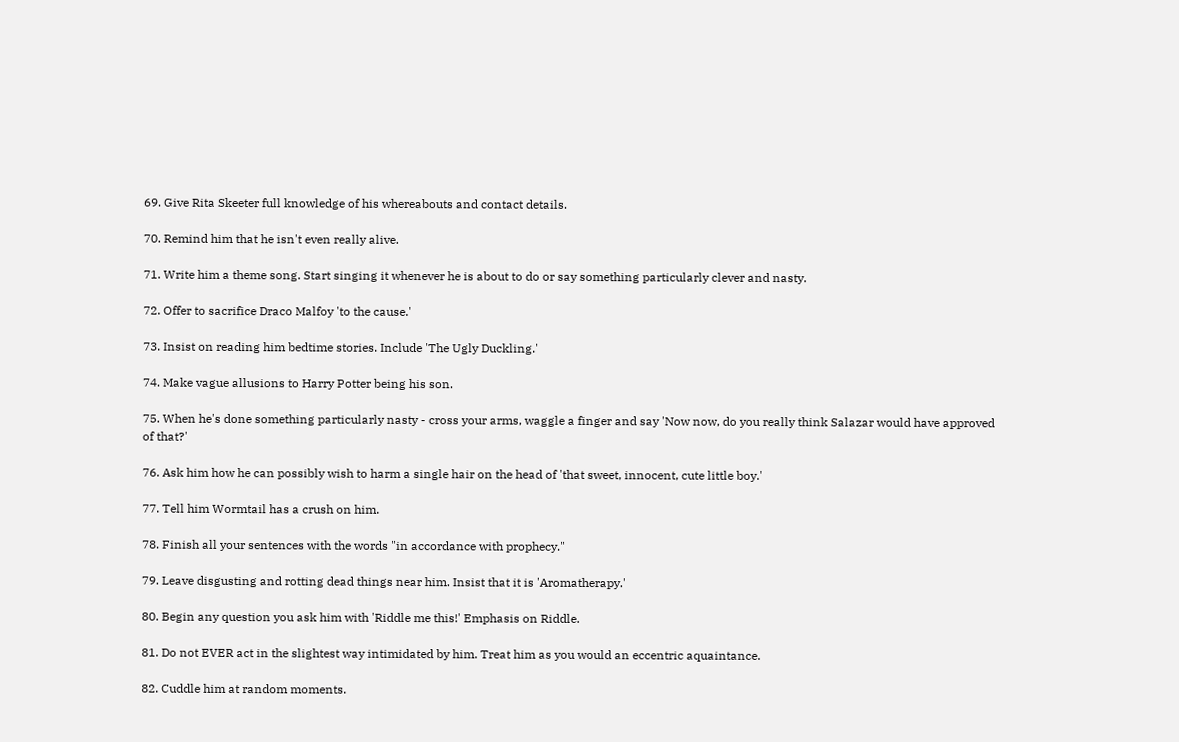69. Give Rita Skeeter full knowledge of his whereabouts and contact details.

70. Remind him that he isn't even really alive.

71. Write him a theme song. Start singing it whenever he is about to do or say something particularly clever and nasty.

72. Offer to sacrifice Draco Malfoy 'to the cause.'

73. Insist on reading him bedtime stories. Include 'The Ugly Duckling.'

74. Make vague allusions to Harry Potter being his son.

75. When he's done something particularly nasty - cross your arms, waggle a finger and say 'Now now, do you really think Salazar would have approved of that?'

76. Ask him how he can possibly wish to harm a single hair on the head of 'that sweet, innocent, cute little boy.'

77. Tell him Wormtail has a crush on him.

78. Finish all your sentences with the words "in accordance with prophecy."

79. Leave disgusting and rotting dead things near him. Insist that it is 'Aromatherapy.'

80. Begin any question you ask him with 'Riddle me this!' Emphasis on Riddle.

81. Do not EVER act in the slightest way intimidated by him. Treat him as you would an eccentric aquaintance.

82. Cuddle him at random moments.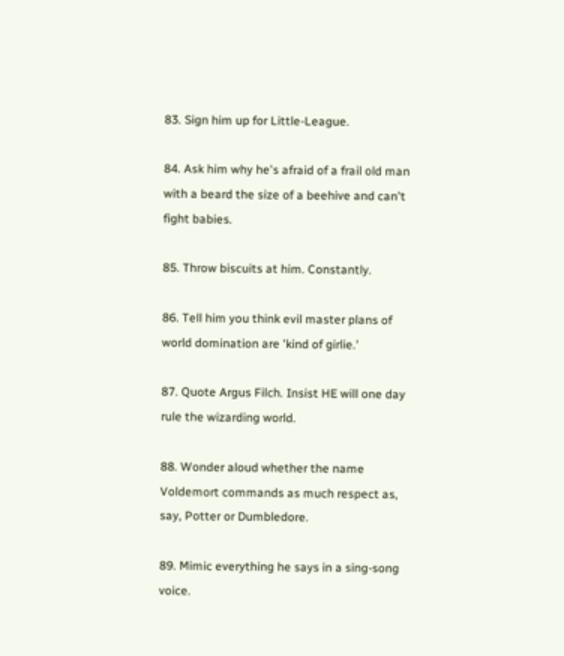83. Sign him up for Little-League.

84. Ask him why he's afraid of a frail old man with a beard the size of a beehive and can't fight babies.

85. Throw biscuits at him. Constantly.

86. Tell him you think evil master plans of world domination are 'kind of girlie.'

87. Quote Argus Filch. Insist HE will one day rule the wizarding world.

88. Wonder aloud whether the name Voldemort commands as much respect as, say, Potter or Dumbledore.

89. Mimic everything he says in a sing-song voice.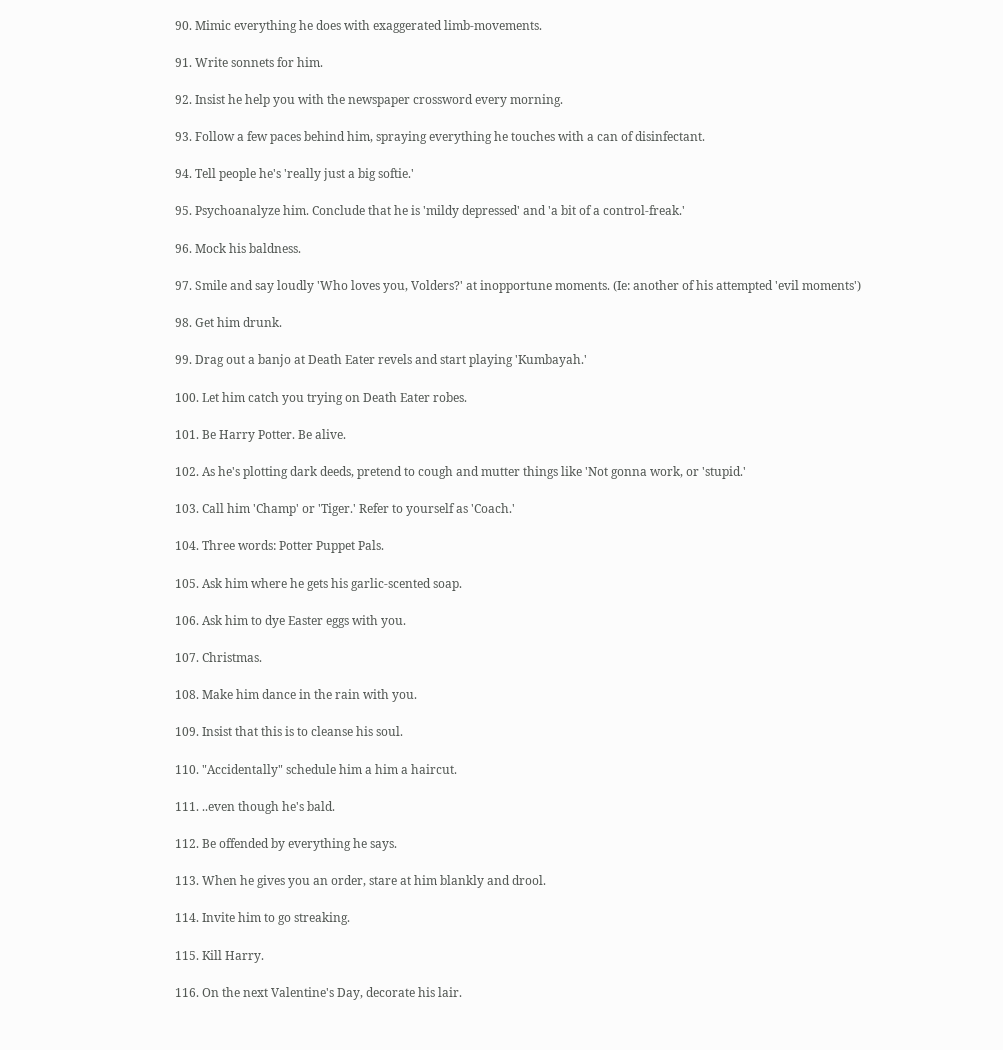90. Mimic everything he does with exaggerated limb-movements.

91. Write sonnets for him.

92. Insist he help you with the newspaper crossword every morning.

93. Follow a few paces behind him, spraying everything he touches with a can of disinfectant.

94. Tell people he's 'really just a big softie.'

95. Psychoanalyze him. Conclude that he is 'mildy depressed' and 'a bit of a control-freak.'

96. Mock his baldness.

97. Smile and say loudly 'Who loves you, Volders?' at inopportune moments. (Ie: another of his attempted 'evil moments')

98. Get him drunk.

99. Drag out a banjo at Death Eater revels and start playing 'Kumbayah.'

100. Let him catch you trying on Death Eater robes.

101. Be Harry Potter. Be alive.

102. As he's plotting dark deeds, pretend to cough and mutter things like 'Not gonna work, or 'stupid.'

103. Call him 'Champ' or 'Tiger.' Refer to yourself as 'Coach.'

104. Three words: Potter Puppet Pals.

105. Ask him where he gets his garlic-scented soap.

106. Ask him to dye Easter eggs with you.

107. Christmas.

108. Make him dance in the rain with you.

109. Insist that this is to cleanse his soul.

110. "Accidentally" schedule him a him a haircut.

111. ..even though he's bald.

112. Be offended by everything he says.

113. When he gives you an order, stare at him blankly and drool.

114. Invite him to go streaking.

115. Kill Harry.

116. On the next Valentine's Day, decorate his lair.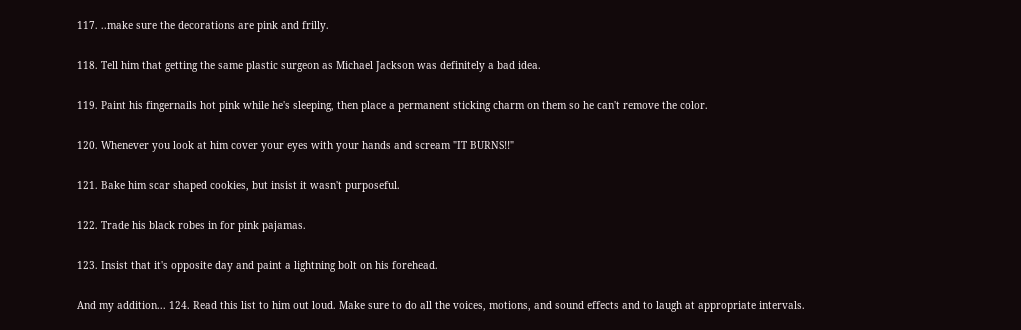117. ..make sure the decorations are pink and frilly.

118. Tell him that getting the same plastic surgeon as Michael Jackson was definitely a bad idea.

119. Paint his fingernails hot pink while he's sleeping, then place a permanent sticking charm on them so he can't remove the color.

120. Whenever you look at him cover your eyes with your hands and scream "IT BURNS!!"

121. Bake him scar shaped cookies, but insist it wasn't purposeful.

122. Trade his black robes in for pink pajamas.

123. Insist that it's opposite day and paint a lightning bolt on his forehead.

And my addition... 124. Read this list to him out loud. Make sure to do all the voices, motions, and sound effects and to laugh at appropriate intervals.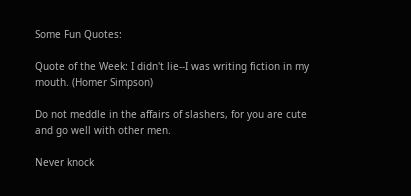Some Fun Quotes:

Quote of the Week: I didn't lie--I was writing fiction in my mouth. (Homer Simpson)

Do not meddle in the affairs of slashers, for you are cute and go well with other men.

Never knock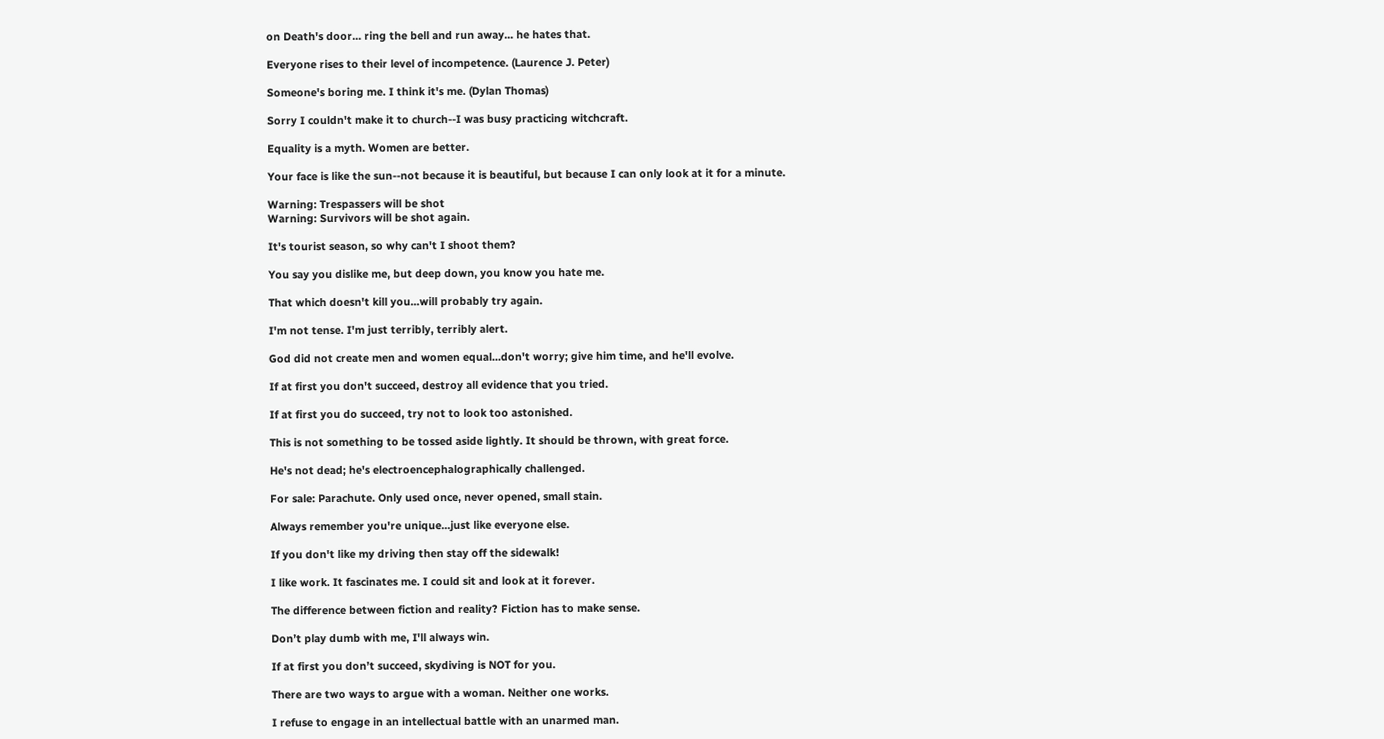on Death's door... ring the bell and run away... he hates that.

Everyone rises to their level of incompetence. (Laurence J. Peter)

Someone's boring me. I think it's me. (Dylan Thomas)

Sorry I couldn't make it to church--I was busy practicing witchcraft.

Equality is a myth. Women are better.

Your face is like the sun--not because it is beautiful, but because I can only look at it for a minute.

Warning: Trespassers will be shot
Warning: Survivors will be shot again.

It's tourist season, so why can't I shoot them?

You say you dislike me, but deep down, you know you hate me.

That which doesn't kill you...will probably try again.

I'm not tense. I'm just terribly, terribly alert.

God did not create men and women equal...don't worry; give him time, and he'll evolve.

If at first you don't succeed, destroy all evidence that you tried.

If at first you do succeed, try not to look too astonished.

This is not something to be tossed aside lightly. It should be thrown, with great force.

He's not dead; he's electroencephalographically challenged.

For sale: Parachute. Only used once, never opened, small stain.

Always remember you're unique...just like everyone else.

If you don't like my driving then stay off the sidewalk!

I like work. It fascinates me. I could sit and look at it forever.

The difference between fiction and reality? Fiction has to make sense.

Don’t play dumb with me, I'll always win.

If at first you don’t succeed, skydiving is NOT for you.

There are two ways to argue with a woman. Neither one works.

I refuse to engage in an intellectual battle with an unarmed man.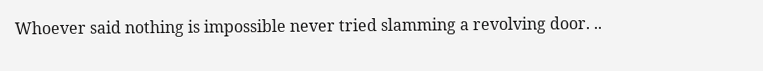Whoever said nothing is impossible never tried slamming a revolving door. ..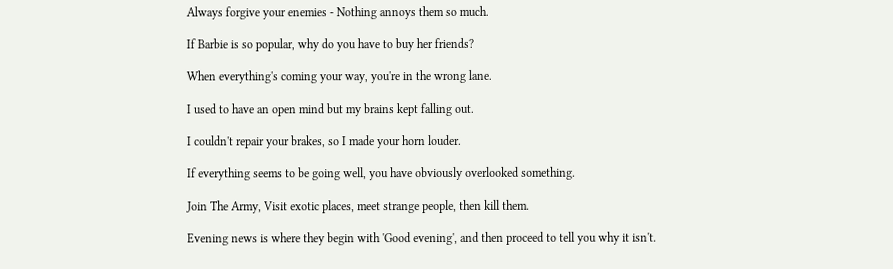Always forgive your enemies - Nothing annoys them so much.

If Barbie is so popular, why do you have to buy her friends?

When everything's coming your way, you're in the wrong lane.

I used to have an open mind but my brains kept falling out.

I couldn't repair your brakes, so I made your horn louder.

If everything seems to be going well, you have obviously overlooked something.

Join The Army, Visit exotic places, meet strange people, then kill them.

Evening news is where they begin with 'Good evening', and then proceed to tell you why it isn't.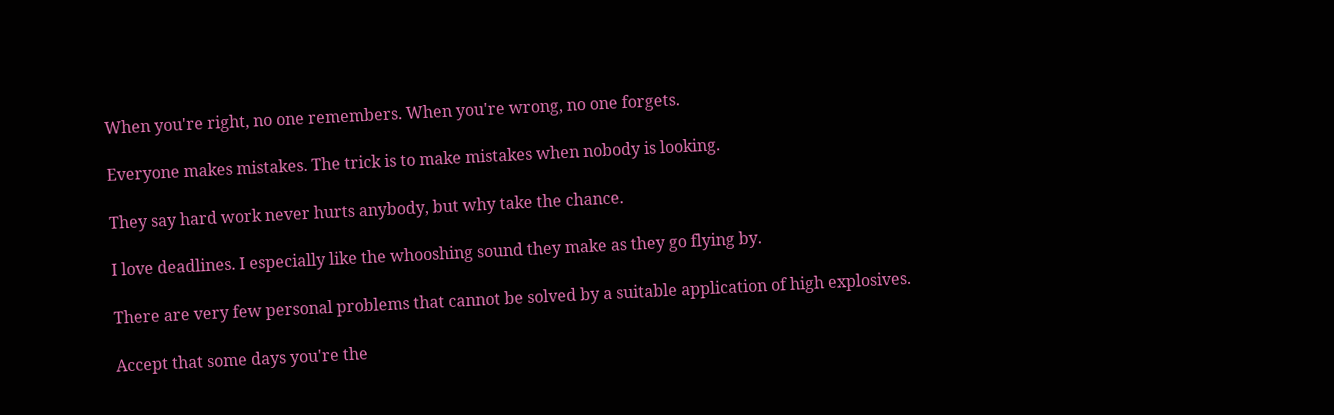When you're right, no one remembers. When you're wrong, no one forgets.

Everyone makes mistakes. The trick is to make mistakes when nobody is looking.

They say hard work never hurts anybody, but why take the chance.

I love deadlines. I especially like the whooshing sound they make as they go flying by.

There are very few personal problems that cannot be solved by a suitable application of high explosives.

Accept that some days you're the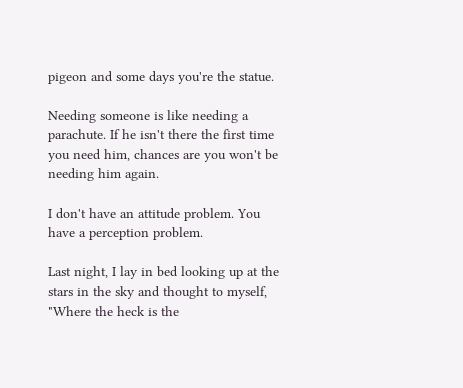pigeon and some days you're the statue.

Needing someone is like needing a parachute. If he isn't there the first time you need him, chances are you won't be needing him again.

I don't have an attitude problem. You have a perception problem.

Last night, I lay in bed looking up at the stars in the sky and thought to myself, "Where the heck is the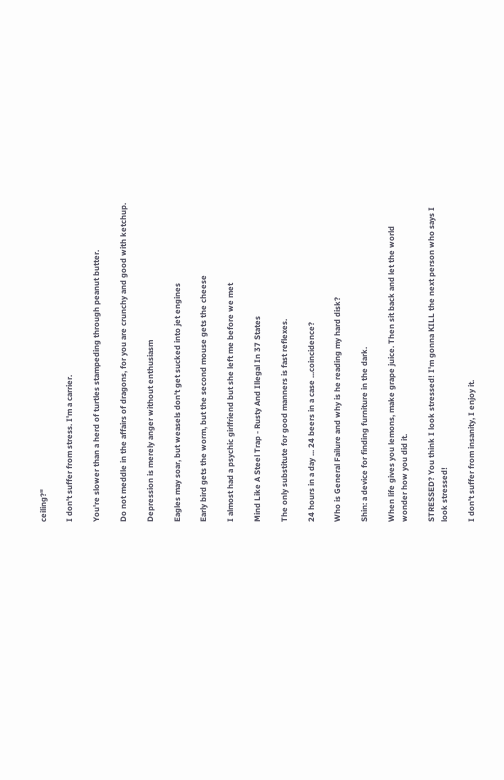ceiling?"

I don't suffer from stress. I'm a carrier.

You're slower than a herd of turtles stampeding through peanut butter.

Do not meddle in the affairs of dragons, for you are crunchy and good with ketchup.

Depression is merely anger without enthusiasm

Eagles may soar, but weasels don't get sucked into jet engines

Early bird gets the worm, but the second mouse gets the cheese

I almost had a psychic girlfriend but she left me before we met

Mind Like A Steel Trap - Rusty And Illegal In 37 States

The only substitute for good manners is fast reflexes.

24 hours in a day ... 24 beers in a case ...coincidence?

Who is General Failure and why is he reading my hard disk?

Shin: a device for finding furniture in the dark.

When life gives you lemons, make grape juice. Then sit back and let the world wonder how you did it.

STRESSED? You think I look stressed! I'm gonna KILL the next person who says I look stressed!

I don't suffer from insanity, I enjoy it.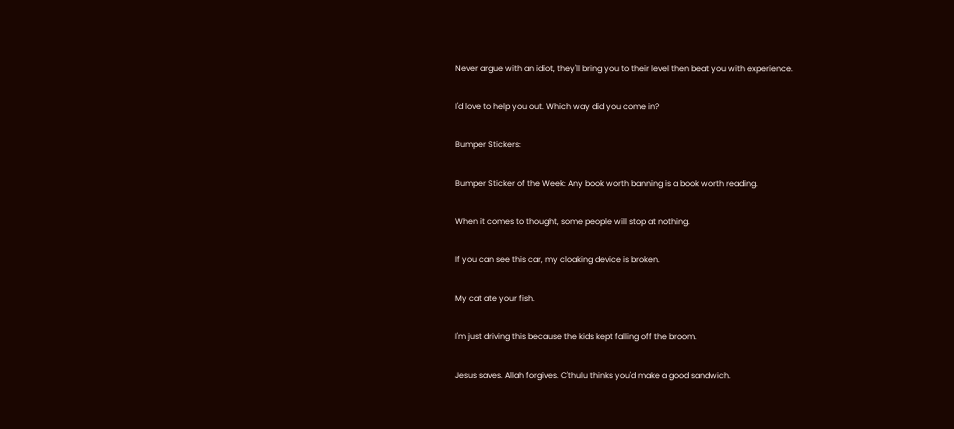Never argue with an idiot, they'll bring you to their level then beat you with experience.

I'd love to help you out. Which way did you come in?

Bumper Stickers:

Bumper Sticker of the Week: Any book worth banning is a book worth reading.

When it comes to thought, some people will stop at nothing.

If you can see this car, my cloaking device is broken.

My cat ate your fish.

I'm just driving this because the kids kept falling off the broom.

Jesus saves. Allah forgives. C'thulu thinks you'd make a good sandwich.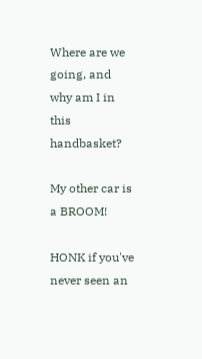Where are we going, and why am I in this handbasket?

My other car is a BROOM!

HONK if you've never seen an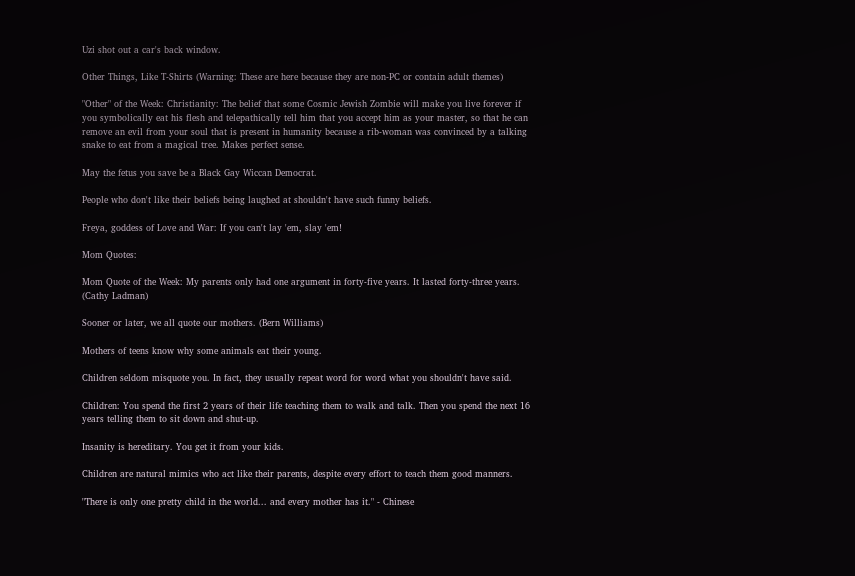Uzi shot out a car's back window.

Other Things, Like T-Shirts (Warning: These are here because they are non-PC or contain adult themes)

"Other" of the Week: Christianity: The belief that some Cosmic Jewish Zombie will make you live forever if you symbolically eat his flesh and telepathically tell him that you accept him as your master, so that he can remove an evil from your soul that is present in humanity because a rib-woman was convinced by a talking snake to eat from a magical tree. Makes perfect sense.

May the fetus you save be a Black Gay Wiccan Democrat.

People who don't like their beliefs being laughed at shouldn't have such funny beliefs.

Freya, goddess of Love and War: If you can't lay 'em, slay 'em!

Mom Quotes:

Mom Quote of the Week: My parents only had one argument in forty-five years. It lasted forty-three years. (Cathy Ladman)

Sooner or later, we all quote our mothers. (Bern Williams)

Mothers of teens know why some animals eat their young.

Children seldom misquote you. In fact, they usually repeat word for word what you shouldn't have said.

Children: You spend the first 2 years of their life teaching them to walk and talk. Then you spend the next 16 years telling them to sit down and shut-up.

Insanity is hereditary. You get it from your kids.

Children are natural mimics who act like their parents, despite every effort to teach them good manners.

"There is only one pretty child in the world... and every mother has it." - Chinese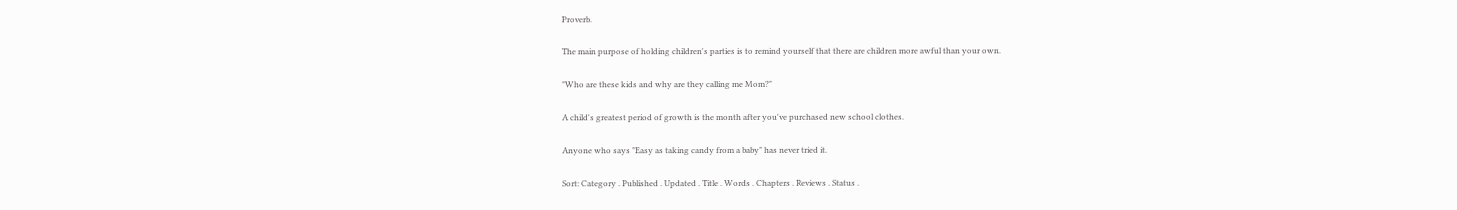Proverb.

The main purpose of holding children's parties is to remind yourself that there are children more awful than your own.

"Who are these kids and why are they calling me Mom?"

A child's greatest period of growth is the month after you've purchased new school clothes.

Anyone who says "Easy as taking candy from a baby" has never tried it.

Sort: Category . Published . Updated . Title . Words . Chapters . Reviews . Status .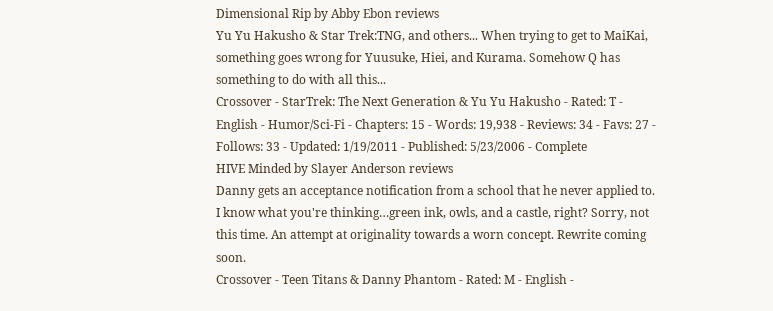Dimensional Rip by Abby Ebon reviews
Yu Yu Hakusho & Star Trek:TNG, and others... When trying to get to MaiKai, something goes wrong for Yuusuke, Hiei, and Kurama. Somehow Q has something to do with all this...
Crossover - StarTrek: The Next Generation & Yu Yu Hakusho - Rated: T - English - Humor/Sci-Fi - Chapters: 15 - Words: 19,938 - Reviews: 34 - Favs: 27 - Follows: 33 - Updated: 1/19/2011 - Published: 5/23/2006 - Complete
HIVE Minded by Slayer Anderson reviews
Danny gets an acceptance notification from a school that he never applied to. I know what you're thinking…green ink, owls, and a castle, right? Sorry, not this time. An attempt at originality towards a worn concept. Rewrite coming soon.
Crossover - Teen Titans & Danny Phantom - Rated: M - English -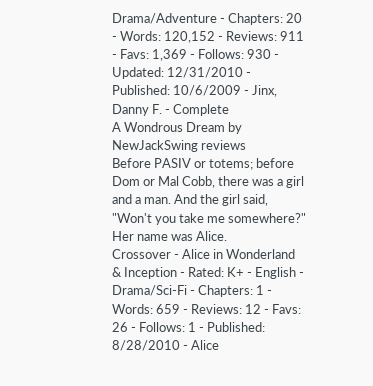Drama/Adventure - Chapters: 20 - Words: 120,152 - Reviews: 911 - Favs: 1,369 - Follows: 930 - Updated: 12/31/2010 - Published: 10/6/2009 - Jinx, Danny F. - Complete
A Wondrous Dream by NewJackSwing reviews
Before PASIV or totems; before Dom or Mal Cobb, there was a girl and a man. And the girl said, "Won't you take me somewhere?" Her name was Alice.
Crossover - Alice in Wonderland & Inception - Rated: K+ - English - Drama/Sci-Fi - Chapters: 1 - Words: 659 - Reviews: 12 - Favs: 26 - Follows: 1 - Published: 8/28/2010 - Alice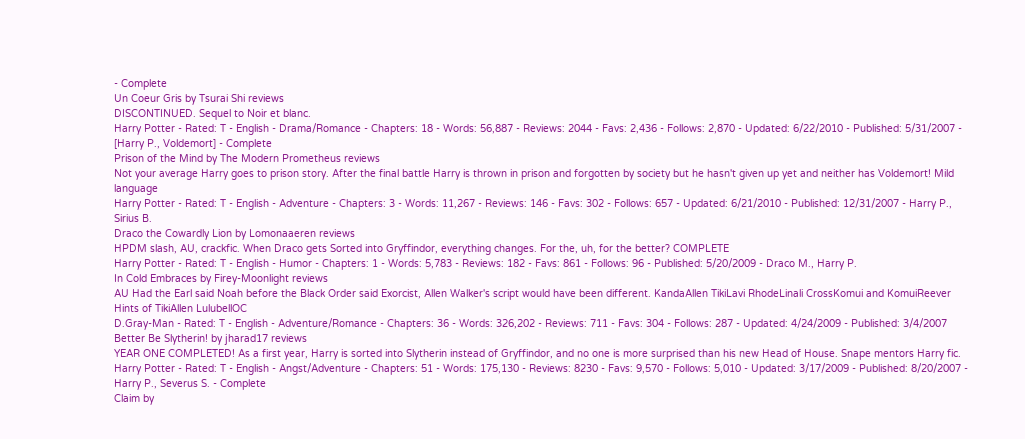- Complete
Un Coeur Gris by Tsurai Shi reviews
DISCONTINUED. Sequel to Noir et blanc.
Harry Potter - Rated: T - English - Drama/Romance - Chapters: 18 - Words: 56,887 - Reviews: 2044 - Favs: 2,436 - Follows: 2,870 - Updated: 6/22/2010 - Published: 5/31/2007 - [Harry P., Voldemort] - Complete
Prison of the Mind by The Modern Prometheus reviews
Not your average Harry goes to prison story. After the final battle Harry is thrown in prison and forgotten by society but he hasn't given up yet and neither has Voldemort! Mild language
Harry Potter - Rated: T - English - Adventure - Chapters: 3 - Words: 11,267 - Reviews: 146 - Favs: 302 - Follows: 657 - Updated: 6/21/2010 - Published: 12/31/2007 - Harry P., Sirius B.
Draco the Cowardly Lion by Lomonaaeren reviews
HPDM slash, AU, crackfic. When Draco gets Sorted into Gryffindor, everything changes. For the, uh, for the better? COMPLETE
Harry Potter - Rated: T - English - Humor - Chapters: 1 - Words: 5,783 - Reviews: 182 - Favs: 861 - Follows: 96 - Published: 5/20/2009 - Draco M., Harry P.
In Cold Embraces by Firey-Moonlight reviews
AU Had the Earl said Noah before the Black Order said Exorcist, Allen Walker's script would have been different. KandaAllen TikiLavi RhodeLinali CrossKomui and KomuiReever Hints of TikiAllen LulubellOC
D.Gray-Man - Rated: T - English - Adventure/Romance - Chapters: 36 - Words: 326,202 - Reviews: 711 - Favs: 304 - Follows: 287 - Updated: 4/24/2009 - Published: 3/4/2007
Better Be Slytherin! by jharad17 reviews
YEAR ONE COMPLETED! As a first year, Harry is sorted into Slytherin instead of Gryffindor, and no one is more surprised than his new Head of House. Snape mentors Harry fic.
Harry Potter - Rated: T - English - Angst/Adventure - Chapters: 51 - Words: 175,130 - Reviews: 8230 - Favs: 9,570 - Follows: 5,010 - Updated: 3/17/2009 - Published: 8/20/2007 - Harry P., Severus S. - Complete
Claim by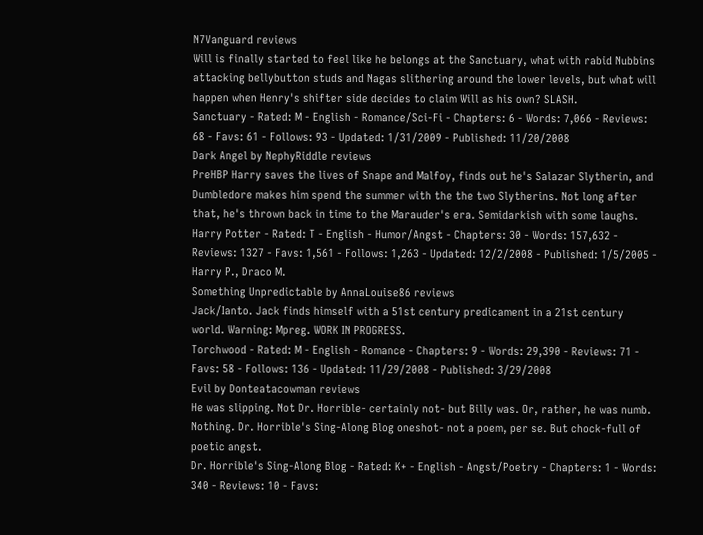N7Vanguard reviews
Will is finally started to feel like he belongs at the Sanctuary, what with rabid Nubbins attacking bellybutton studs and Nagas slithering around the lower levels, but what will happen when Henry's shifter side decides to claim Will as his own? SLASH.
Sanctuary - Rated: M - English - Romance/Sci-Fi - Chapters: 6 - Words: 7,066 - Reviews: 68 - Favs: 61 - Follows: 93 - Updated: 1/31/2009 - Published: 11/20/2008
Dark Angel by NephyRiddle reviews
PreHBP Harry saves the lives of Snape and Malfoy, finds out he's Salazar Slytherin, and Dumbledore makes him spend the summer with the the two Slytherins. Not long after that, he's thrown back in time to the Marauder's era. Semidarkish with some laughs.
Harry Potter - Rated: T - English - Humor/Angst - Chapters: 30 - Words: 157,632 - Reviews: 1327 - Favs: 1,561 - Follows: 1,263 - Updated: 12/2/2008 - Published: 1/5/2005 - Harry P., Draco M.
Something Unpredictable by AnnaLouise86 reviews
Jack/Ianto. Jack finds himself with a 51st century predicament in a 21st century world. Warning: Mpreg. WORK IN PROGRESS.
Torchwood - Rated: M - English - Romance - Chapters: 9 - Words: 29,390 - Reviews: 71 - Favs: 58 - Follows: 136 - Updated: 11/29/2008 - Published: 3/29/2008
Evil by Donteatacowman reviews
He was slipping. Not Dr. Horrible- certainly not- but Billy was. Or, rather, he was numb. Nothing. Dr. Horrible's Sing-Along Blog oneshot- not a poem, per se. But chock-full of poetic angst.
Dr. Horrible's Sing-Along Blog - Rated: K+ - English - Angst/Poetry - Chapters: 1 - Words: 340 - Reviews: 10 - Favs: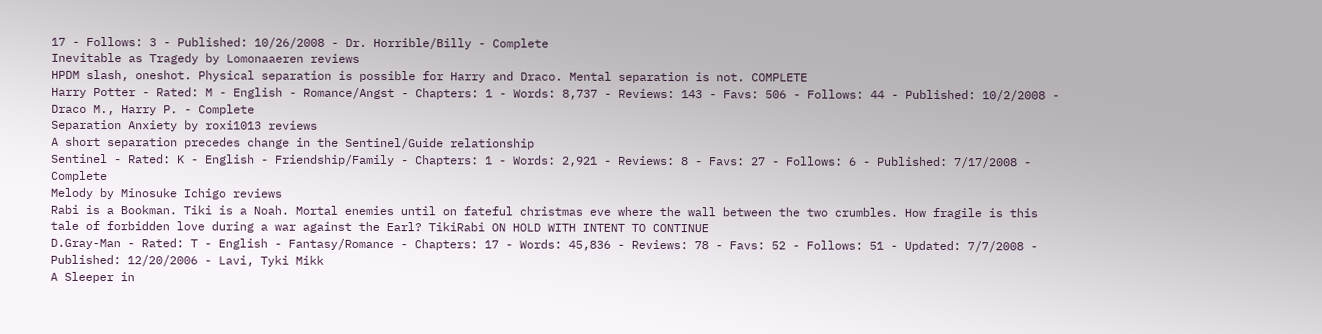17 - Follows: 3 - Published: 10/26/2008 - Dr. Horrible/Billy - Complete
Inevitable as Tragedy by Lomonaaeren reviews
HPDM slash, oneshot. Physical separation is possible for Harry and Draco. Mental separation is not. COMPLETE
Harry Potter - Rated: M - English - Romance/Angst - Chapters: 1 - Words: 8,737 - Reviews: 143 - Favs: 506 - Follows: 44 - Published: 10/2/2008 - Draco M., Harry P. - Complete
Separation Anxiety by roxi1013 reviews
A short separation precedes change in the Sentinel/Guide relationship
Sentinel - Rated: K - English - Friendship/Family - Chapters: 1 - Words: 2,921 - Reviews: 8 - Favs: 27 - Follows: 6 - Published: 7/17/2008 - Complete
Melody by Minosuke Ichigo reviews
Rabi is a Bookman. Tiki is a Noah. Mortal enemies until on fateful christmas eve where the wall between the two crumbles. How fragile is this tale of forbidden love during a war against the Earl? TikiRabi ON HOLD WITH INTENT TO CONTINUE
D.Gray-Man - Rated: T - English - Fantasy/Romance - Chapters: 17 - Words: 45,836 - Reviews: 78 - Favs: 52 - Follows: 51 - Updated: 7/7/2008 - Published: 12/20/2006 - Lavi, Tyki Mikk
A Sleeper in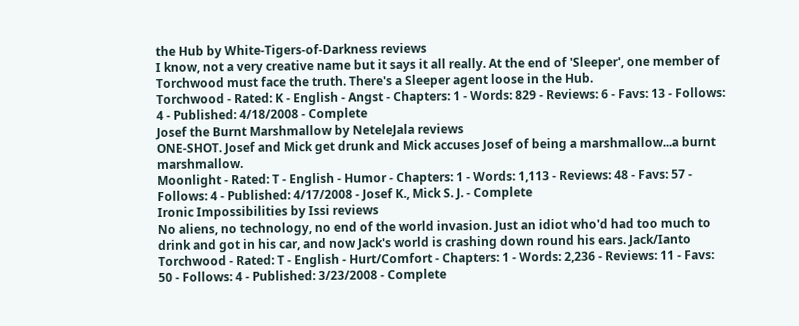the Hub by White-Tigers-of-Darkness reviews
I know, not a very creative name but it says it all really. At the end of 'Sleeper', one member of Torchwood must face the truth. There's a Sleeper agent loose in the Hub.
Torchwood - Rated: K - English - Angst - Chapters: 1 - Words: 829 - Reviews: 6 - Favs: 13 - Follows: 4 - Published: 4/18/2008 - Complete
Josef the Burnt Marshmallow by NeteleJala reviews
ONE-SHOT. Josef and Mick get drunk and Mick accuses Josef of being a marshmallow...a burnt marshmallow.
Moonlight - Rated: T - English - Humor - Chapters: 1 - Words: 1,113 - Reviews: 48 - Favs: 57 - Follows: 4 - Published: 4/17/2008 - Josef K., Mick S. J. - Complete
Ironic Impossibilities by Issi reviews
No aliens, no technology, no end of the world invasion. Just an idiot who'd had too much to drink and got in his car, and now Jack's world is crashing down round his ears. Jack/Ianto
Torchwood - Rated: T - English - Hurt/Comfort - Chapters: 1 - Words: 2,236 - Reviews: 11 - Favs: 50 - Follows: 4 - Published: 3/23/2008 - Complete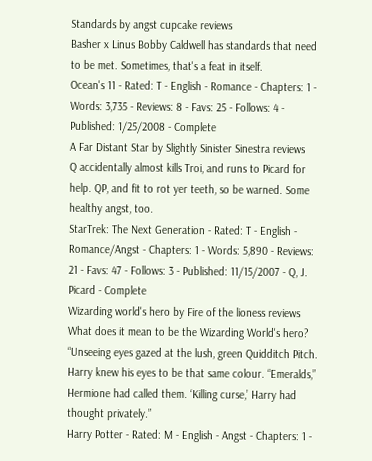Standards by angst cupcake reviews
Basher x Linus Bobby Caldwell has standards that need to be met. Sometimes, that's a feat in itself.
Ocean's 11 - Rated: T - English - Romance - Chapters: 1 - Words: 3,735 - Reviews: 8 - Favs: 25 - Follows: 4 - Published: 1/25/2008 - Complete
A Far Distant Star by Slightly Sinister Sinestra reviews
Q accidentally almost kills Troi, and runs to Picard for help. QP, and fit to rot yer teeth, so be warned. Some healthy angst, too.
StarTrek: The Next Generation - Rated: T - English - Romance/Angst - Chapters: 1 - Words: 5,890 - Reviews: 21 - Favs: 47 - Follows: 3 - Published: 11/15/2007 - Q, J. Picard - Complete
Wizarding world's hero by Fire of the lioness reviews
What does it mean to be the Wizarding World's hero? “Unseeing eyes gazed at the lush, green Quidditch Pitch. Harry knew his eyes to be that same colour. “Emeralds,” Hermione had called them. ‘Killing curse,’ Harry had thought privately.”
Harry Potter - Rated: M - English - Angst - Chapters: 1 -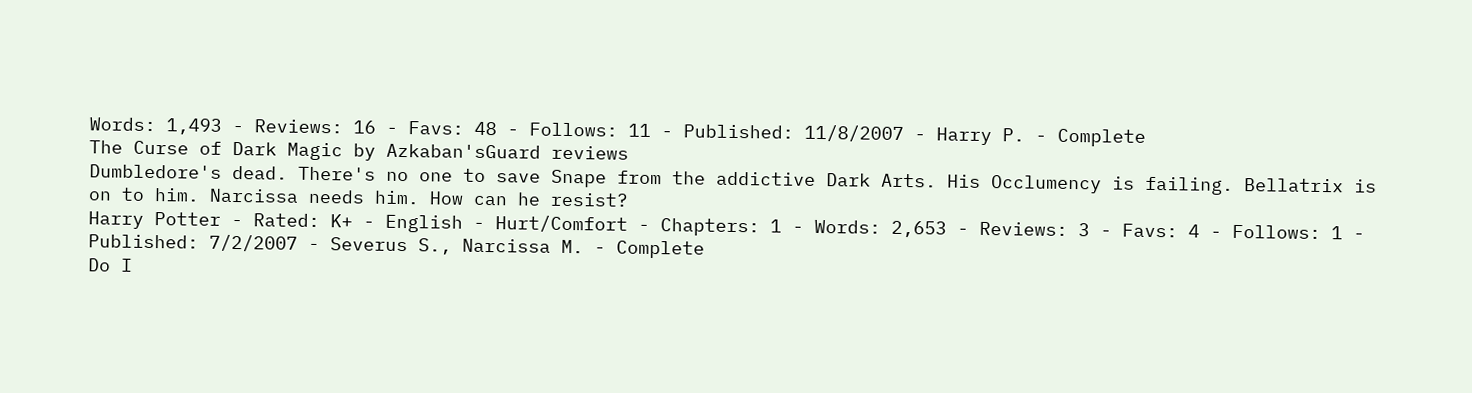Words: 1,493 - Reviews: 16 - Favs: 48 - Follows: 11 - Published: 11/8/2007 - Harry P. - Complete
The Curse of Dark Magic by Azkaban'sGuard reviews
Dumbledore's dead. There's no one to save Snape from the addictive Dark Arts. His Occlumency is failing. Bellatrix is on to him. Narcissa needs him. How can he resist?
Harry Potter - Rated: K+ - English - Hurt/Comfort - Chapters: 1 - Words: 2,653 - Reviews: 3 - Favs: 4 - Follows: 1 - Published: 7/2/2007 - Severus S., Narcissa M. - Complete
Do I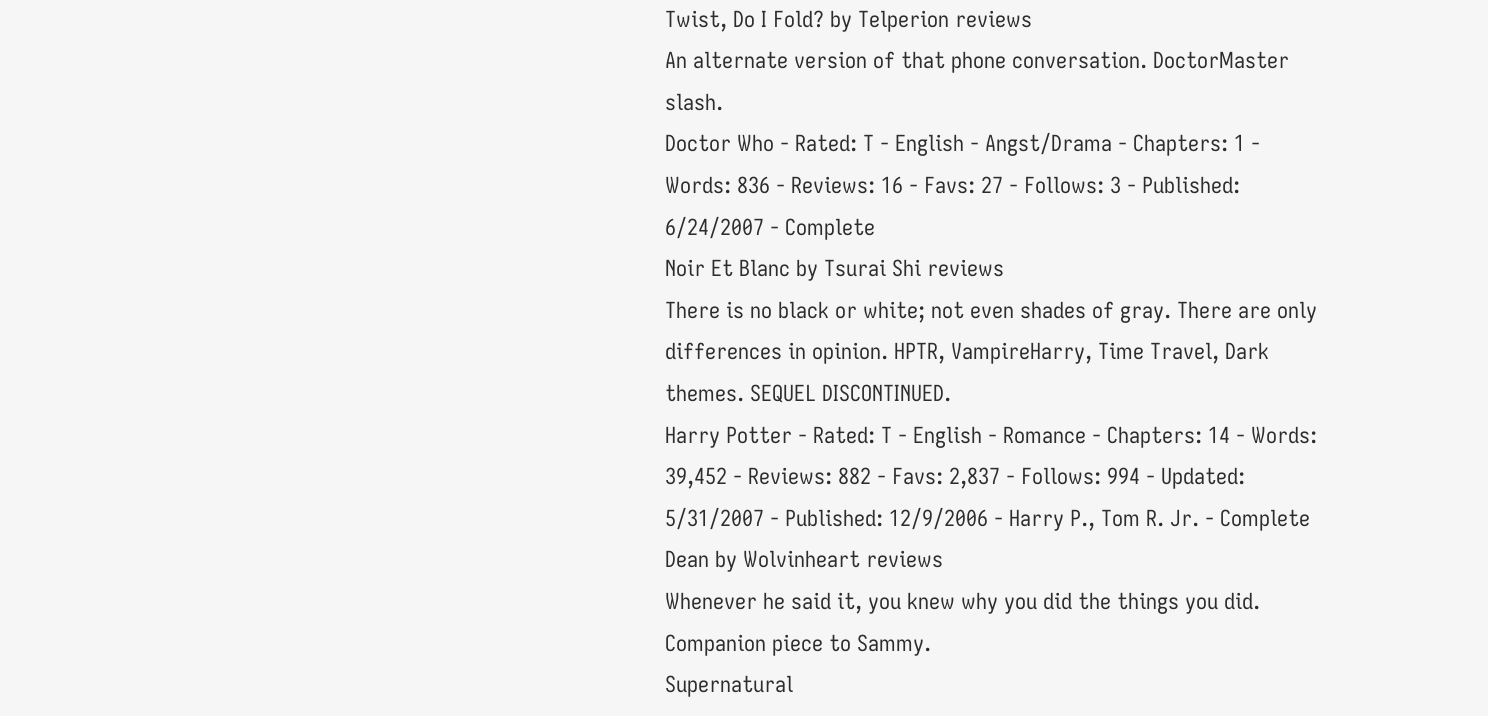Twist, Do I Fold? by Telperion reviews
An alternate version of that phone conversation. DoctorMaster slash.
Doctor Who - Rated: T - English - Angst/Drama - Chapters: 1 - Words: 836 - Reviews: 16 - Favs: 27 - Follows: 3 - Published: 6/24/2007 - Complete
Noir Et Blanc by Tsurai Shi reviews
There is no black or white; not even shades of gray. There are only differences in opinion. HPTR, VampireHarry, Time Travel, Dark themes. SEQUEL DISCONTINUED.
Harry Potter - Rated: T - English - Romance - Chapters: 14 - Words: 39,452 - Reviews: 882 - Favs: 2,837 - Follows: 994 - Updated: 5/31/2007 - Published: 12/9/2006 - Harry P., Tom R. Jr. - Complete
Dean by Wolvinheart reviews
Whenever he said it, you knew why you did the things you did. Companion piece to Sammy.
Supernatural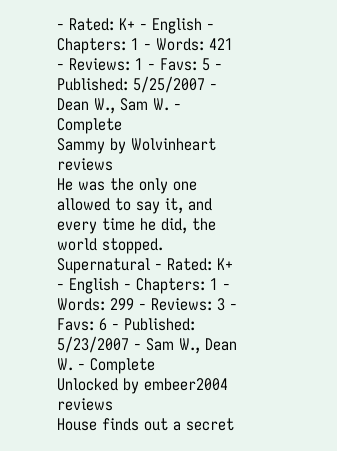- Rated: K+ - English - Chapters: 1 - Words: 421 - Reviews: 1 - Favs: 5 - Published: 5/25/2007 - Dean W., Sam W. - Complete
Sammy by Wolvinheart reviews
He was the only one allowed to say it, and every time he did, the world stopped.
Supernatural - Rated: K+ - English - Chapters: 1 - Words: 299 - Reviews: 3 - Favs: 6 - Published: 5/23/2007 - Sam W., Dean W. - Complete
Unlocked by embeer2004 reviews
House finds out a secret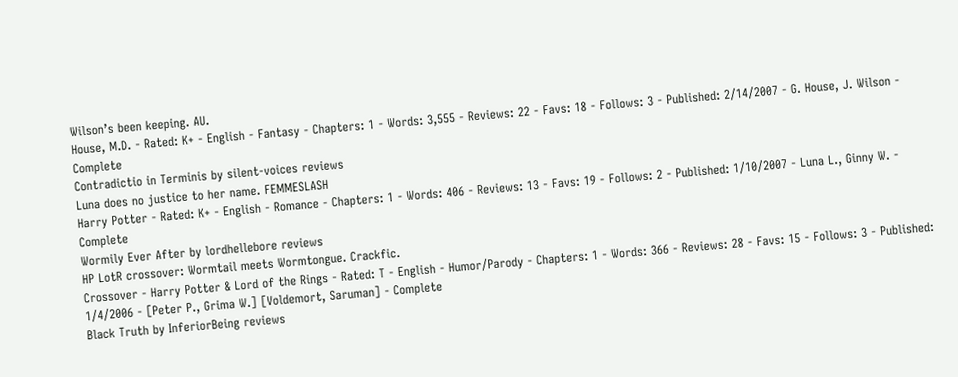Wilson’s been keeping. AU.
House, M.D. - Rated: K+ - English - Fantasy - Chapters: 1 - Words: 3,555 - Reviews: 22 - Favs: 18 - Follows: 3 - Published: 2/14/2007 - G. House, J. Wilson - Complete
Contradictio in Terminis by silent-voices reviews
Luna does no justice to her name. FEMMESLASH
Harry Potter - Rated: K+ - English - Romance - Chapters: 1 - Words: 406 - Reviews: 13 - Favs: 19 - Follows: 2 - Published: 1/10/2007 - Luna L., Ginny W. - Complete
Wormily Ever After by lordhellebore reviews
HP LotR crossover: Wormtail meets Wormtongue. Crackfic.
Crossover - Harry Potter & Lord of the Rings - Rated: T - English - Humor/Parody - Chapters: 1 - Words: 366 - Reviews: 28 - Favs: 15 - Follows: 3 - Published: 1/4/2006 - [Peter P., Grima W.] [Voldemort, Saruman] - Complete
Black Truth by InferiorBeing reviews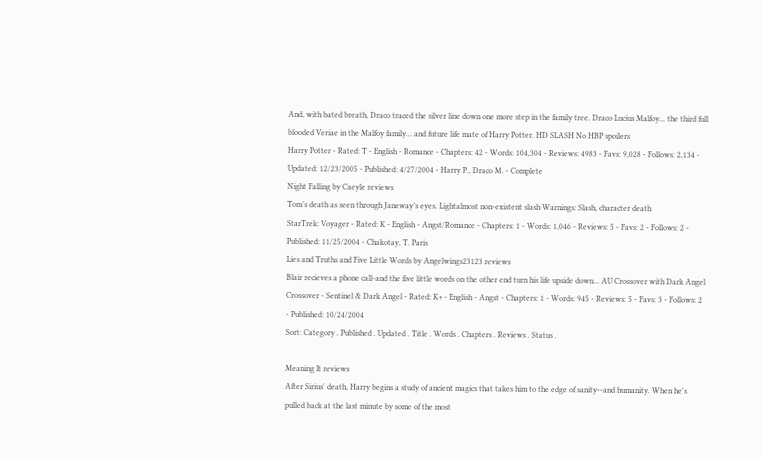And, with bated breath, Draco traced the silver line down one more step in the family tree. Draco Lucius Malfoy... the third full blooded Veriae in the Malfoy family... and future life mate of Harry Potter. HD SLASH No HBP spoilers
Harry Potter - Rated: T - English - Romance - Chapters: 42 - Words: 104,304 - Reviews: 4983 - Favs: 9,028 - Follows: 2,134 - Updated: 12/23/2005 - Published: 4/27/2004 - Harry P., Draco M. - Complete
Night Falling by Caeyle reviews
Tom’s death as seen through Janeway’s eyes. Lightalmost non-existent slash Warnings: Slash, character death
StarTrek: Voyager - Rated: K - English - Angst/Romance - Chapters: 1 - Words: 1,046 - Reviews: 5 - Favs: 2 - Follows: 2 - Published: 11/25/2004 - Chakotay, T. Paris
Lies and Truths and Five Little Words by Angelwings23123 reviews
Blair recieves a phone call-and the five little words on the other end turn his life upside down... AU Crossover with Dark Angel
Crossover - Sentinel & Dark Angel - Rated: K+ - English - Angst - Chapters: 1 - Words: 945 - Reviews: 5 - Favs: 3 - Follows: 2 - Published: 10/24/2004
Sort: Category . Published . Updated . Title . Words . Chapters . Reviews . Status .

Meaning It reviews
After Sirius' death, Harry begins a study of ancient magics that takes him to the edge of sanity--and humanity. When he's pulled back at the last minute by some of the most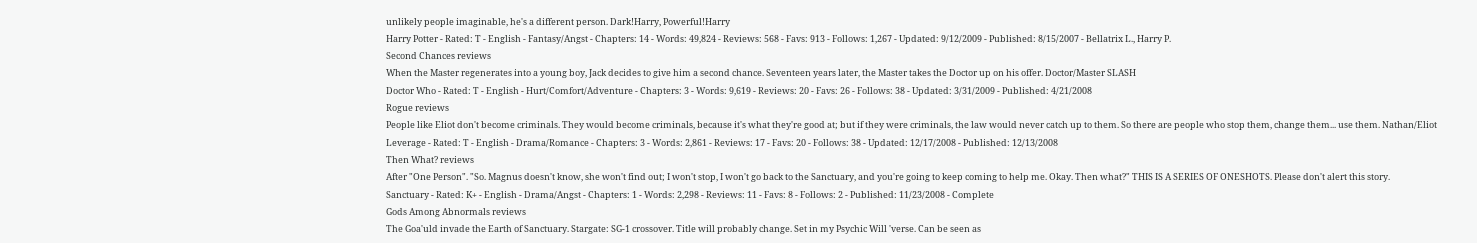unlikely people imaginable, he's a different person. Dark!Harry, Powerful!Harry
Harry Potter - Rated: T - English - Fantasy/Angst - Chapters: 14 - Words: 49,824 - Reviews: 568 - Favs: 913 - Follows: 1,267 - Updated: 9/12/2009 - Published: 8/15/2007 - Bellatrix L., Harry P.
Second Chances reviews
When the Master regenerates into a young boy, Jack decides to give him a second chance. Seventeen years later, the Master takes the Doctor up on his offer. Doctor/Master SLASH
Doctor Who - Rated: T - English - Hurt/Comfort/Adventure - Chapters: 3 - Words: 9,619 - Reviews: 20 - Favs: 26 - Follows: 38 - Updated: 3/31/2009 - Published: 4/21/2008
Rogue reviews
People like Eliot don't become criminals. They would become criminals, because it's what they're good at; but if they were criminals, the law would never catch up to them. So there are people who stop them, change them... use them. Nathan/Eliot
Leverage - Rated: T - English - Drama/Romance - Chapters: 3 - Words: 2,861 - Reviews: 17 - Favs: 20 - Follows: 38 - Updated: 12/17/2008 - Published: 12/13/2008
Then What? reviews
After "One Person". "So. Magnus doesn't know, she won't find out; I won't stop, I won't go back to the Sanctuary, and you're going to keep coming to help me. Okay. Then what?" THIS IS A SERIES OF ONESHOTS. Please don't alert this story.
Sanctuary - Rated: K+ - English - Drama/Angst - Chapters: 1 - Words: 2,298 - Reviews: 11 - Favs: 8 - Follows: 2 - Published: 11/23/2008 - Complete
Gods Among Abnormals reviews
The Goa'uld invade the Earth of Sanctuary. Stargate: SG-1 crossover. Title will probably change. Set in my Psychic Will 'verse. Can be seen as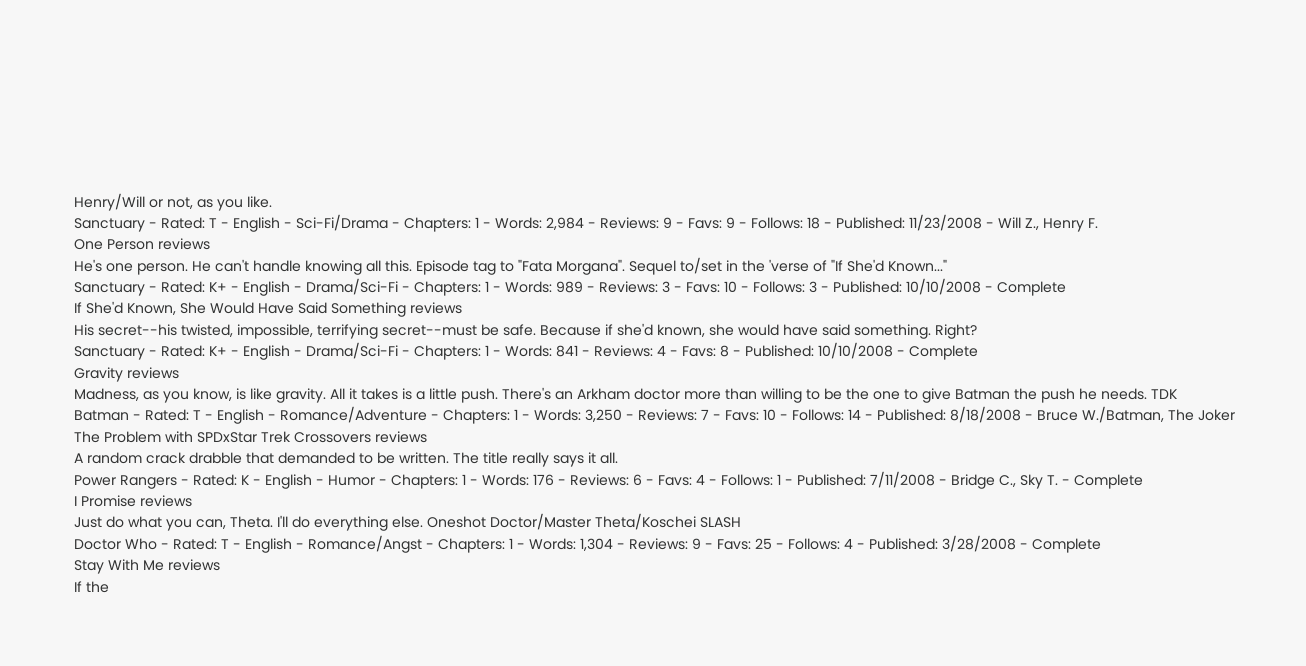Henry/Will or not, as you like.
Sanctuary - Rated: T - English - Sci-Fi/Drama - Chapters: 1 - Words: 2,984 - Reviews: 9 - Favs: 9 - Follows: 18 - Published: 11/23/2008 - Will Z., Henry F.
One Person reviews
He's one person. He can't handle knowing all this. Episode tag to "Fata Morgana". Sequel to/set in the 'verse of "If She'd Known..."
Sanctuary - Rated: K+ - English - Drama/Sci-Fi - Chapters: 1 - Words: 989 - Reviews: 3 - Favs: 10 - Follows: 3 - Published: 10/10/2008 - Complete
If She'd Known, She Would Have Said Something reviews
His secret--his twisted, impossible, terrifying secret--must be safe. Because if she'd known, she would have said something. Right?
Sanctuary - Rated: K+ - English - Drama/Sci-Fi - Chapters: 1 - Words: 841 - Reviews: 4 - Favs: 8 - Published: 10/10/2008 - Complete
Gravity reviews
Madness, as you know, is like gravity. All it takes is a little push. There's an Arkham doctor more than willing to be the one to give Batman the push he needs. TDK
Batman - Rated: T - English - Romance/Adventure - Chapters: 1 - Words: 3,250 - Reviews: 7 - Favs: 10 - Follows: 14 - Published: 8/18/2008 - Bruce W./Batman, The Joker
The Problem with SPDxStar Trek Crossovers reviews
A random crack drabble that demanded to be written. The title really says it all.
Power Rangers - Rated: K - English - Humor - Chapters: 1 - Words: 176 - Reviews: 6 - Favs: 4 - Follows: 1 - Published: 7/11/2008 - Bridge C., Sky T. - Complete
I Promise reviews
Just do what you can, Theta. I'll do everything else. Oneshot Doctor/Master Theta/Koschei SLASH
Doctor Who - Rated: T - English - Romance/Angst - Chapters: 1 - Words: 1,304 - Reviews: 9 - Favs: 25 - Follows: 4 - Published: 3/28/2008 - Complete
Stay With Me reviews
If the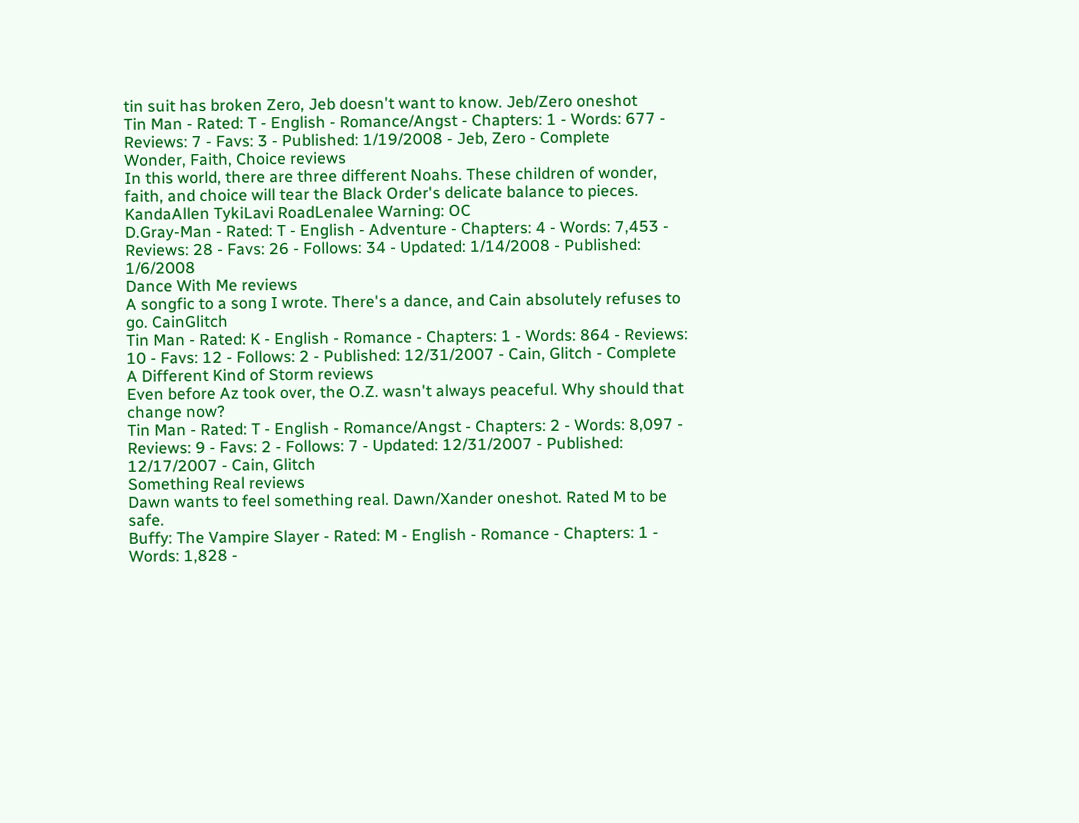tin suit has broken Zero, Jeb doesn't want to know. Jeb/Zero oneshot
Tin Man - Rated: T - English - Romance/Angst - Chapters: 1 - Words: 677 - Reviews: 7 - Favs: 3 - Published: 1/19/2008 - Jeb, Zero - Complete
Wonder, Faith, Choice reviews
In this world, there are three different Noahs. These children of wonder, faith, and choice will tear the Black Order's delicate balance to pieces. KandaAllen TykiLavi RoadLenalee Warning: OC
D.Gray-Man - Rated: T - English - Adventure - Chapters: 4 - Words: 7,453 - Reviews: 28 - Favs: 26 - Follows: 34 - Updated: 1/14/2008 - Published: 1/6/2008
Dance With Me reviews
A songfic to a song I wrote. There's a dance, and Cain absolutely refuses to go. CainGlitch
Tin Man - Rated: K - English - Romance - Chapters: 1 - Words: 864 - Reviews: 10 - Favs: 12 - Follows: 2 - Published: 12/31/2007 - Cain, Glitch - Complete
A Different Kind of Storm reviews
Even before Az took over, the O.Z. wasn't always peaceful. Why should that change now?
Tin Man - Rated: T - English - Romance/Angst - Chapters: 2 - Words: 8,097 - Reviews: 9 - Favs: 2 - Follows: 7 - Updated: 12/31/2007 - Published: 12/17/2007 - Cain, Glitch
Something Real reviews
Dawn wants to feel something real. Dawn/Xander oneshot. Rated M to be safe.
Buffy: The Vampire Slayer - Rated: M - English - Romance - Chapters: 1 - Words: 1,828 -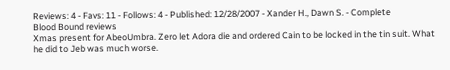Reviews: 4 - Favs: 11 - Follows: 4 - Published: 12/28/2007 - Xander H., Dawn S. - Complete
Blood Bound reviews
Xmas present for AbeoUmbra. Zero let Adora die and ordered Cain to be locked in the tin suit. What he did to Jeb was much worse.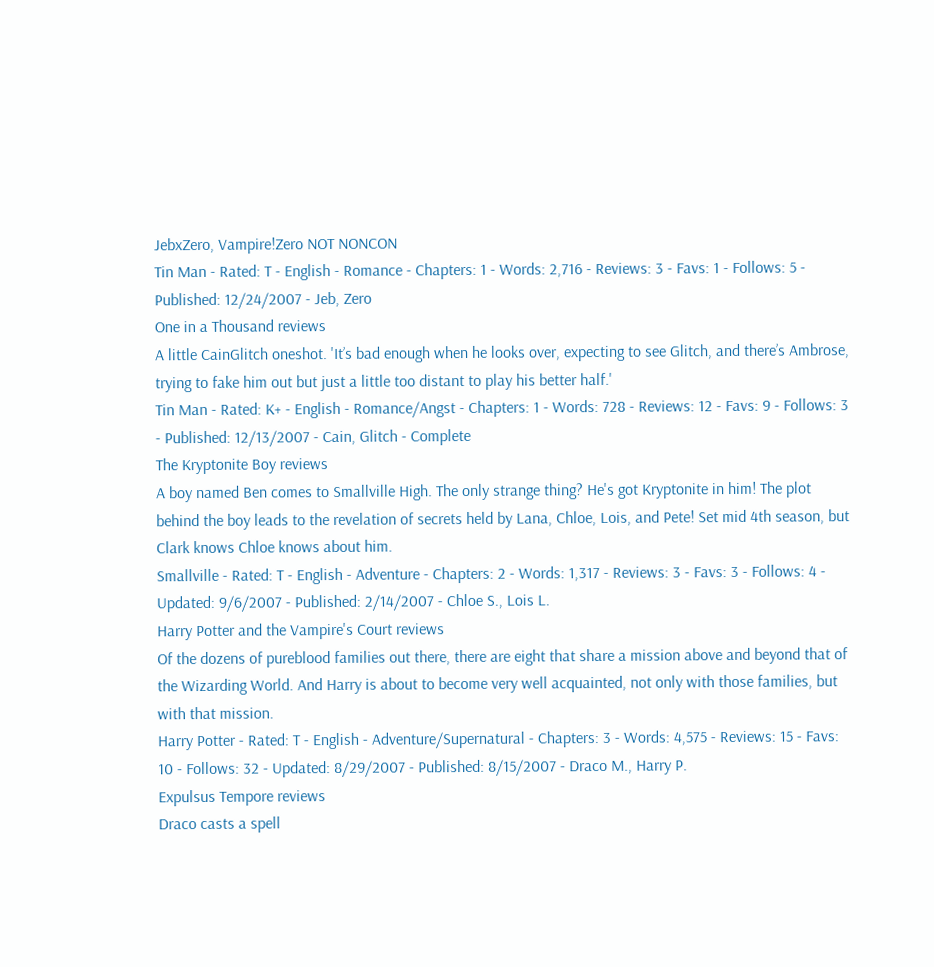JebxZero, Vampire!Zero NOT NONCON
Tin Man - Rated: T - English - Romance - Chapters: 1 - Words: 2,716 - Reviews: 3 - Favs: 1 - Follows: 5 - Published: 12/24/2007 - Jeb, Zero
One in a Thousand reviews
A little CainGlitch oneshot. 'It’s bad enough when he looks over, expecting to see Glitch, and there’s Ambrose, trying to fake him out but just a little too distant to play his better half.'
Tin Man - Rated: K+ - English - Romance/Angst - Chapters: 1 - Words: 728 - Reviews: 12 - Favs: 9 - Follows: 3 - Published: 12/13/2007 - Cain, Glitch - Complete
The Kryptonite Boy reviews
A boy named Ben comes to Smallville High. The only strange thing? He's got Kryptonite in him! The plot behind the boy leads to the revelation of secrets held by Lana, Chloe, Lois, and Pete! Set mid 4th season, but Clark knows Chloe knows about him.
Smallville - Rated: T - English - Adventure - Chapters: 2 - Words: 1,317 - Reviews: 3 - Favs: 3 - Follows: 4 - Updated: 9/6/2007 - Published: 2/14/2007 - Chloe S., Lois L.
Harry Potter and the Vampire's Court reviews
Of the dozens of pureblood families out there, there are eight that share a mission above and beyond that of the Wizarding World. And Harry is about to become very well acquainted, not only with those families, but with that mission.
Harry Potter - Rated: T - English - Adventure/Supernatural - Chapters: 3 - Words: 4,575 - Reviews: 15 - Favs: 10 - Follows: 32 - Updated: 8/29/2007 - Published: 8/15/2007 - Draco M., Harry P.
Expulsus Tempore reviews
Draco casts a spell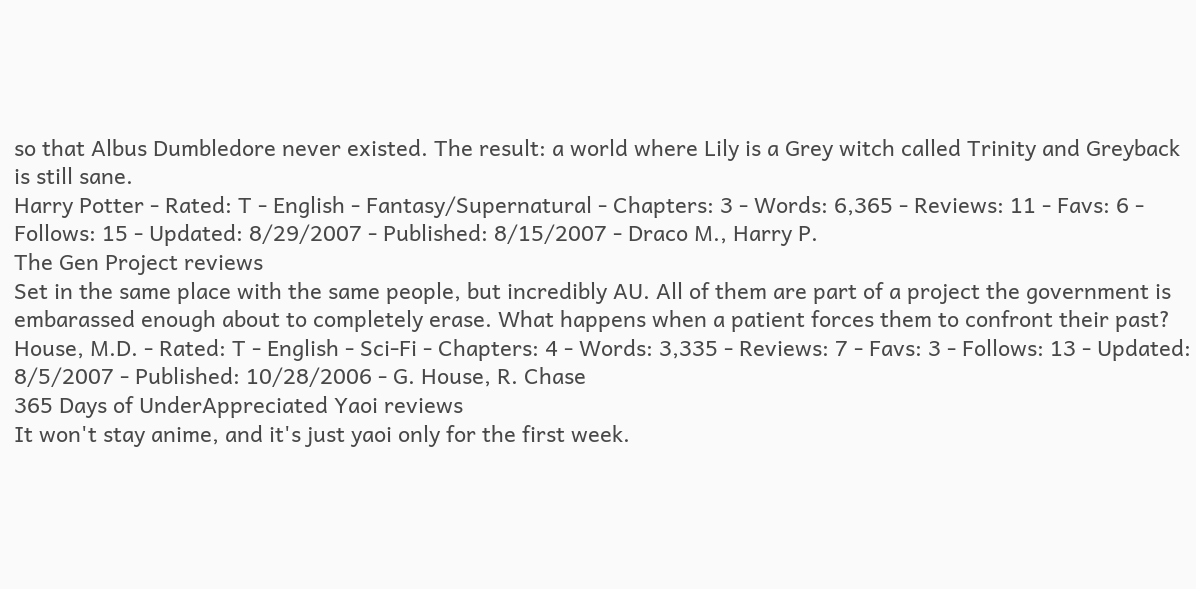so that Albus Dumbledore never existed. The result: a world where Lily is a Grey witch called Trinity and Greyback is still sane.
Harry Potter - Rated: T - English - Fantasy/Supernatural - Chapters: 3 - Words: 6,365 - Reviews: 11 - Favs: 6 - Follows: 15 - Updated: 8/29/2007 - Published: 8/15/2007 - Draco M., Harry P.
The Gen Project reviews
Set in the same place with the same people, but incredibly AU. All of them are part of a project the government is embarassed enough about to completely erase. What happens when a patient forces them to confront their past?
House, M.D. - Rated: T - English - Sci-Fi - Chapters: 4 - Words: 3,335 - Reviews: 7 - Favs: 3 - Follows: 13 - Updated: 8/5/2007 - Published: 10/28/2006 - G. House, R. Chase
365 Days of UnderAppreciated Yaoi reviews
It won't stay anime, and it's just yaoi only for the first week.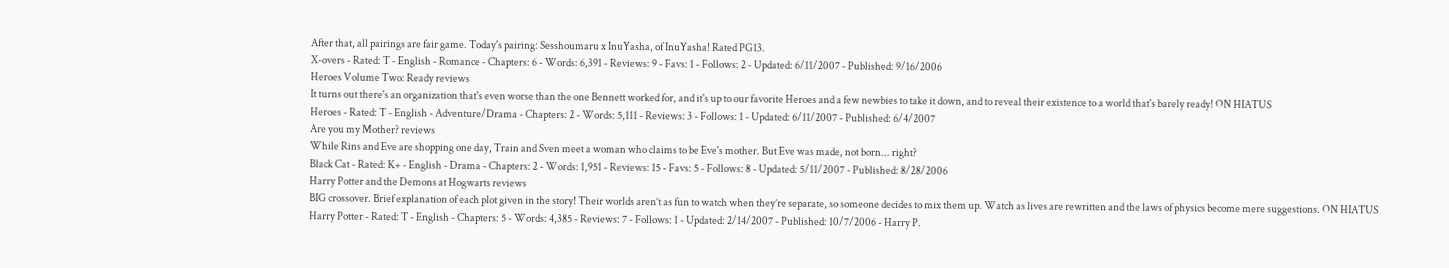After that, all pairings are fair game. Today's pairing: Sesshoumaru x InuYasha, of InuYasha! Rated PG13.
X-overs - Rated: T - English - Romance - Chapters: 6 - Words: 6,391 - Reviews: 9 - Favs: 1 - Follows: 2 - Updated: 6/11/2007 - Published: 9/16/2006
Heroes Volume Two: Ready reviews
It turns out there's an organization that's even worse than the one Bennett worked for, and it's up to our favorite Heroes and a few newbies to take it down, and to reveal their existence to a world that's barely ready! ON HIATUS
Heroes - Rated: T - English - Adventure/Drama - Chapters: 2 - Words: 5,111 - Reviews: 3 - Follows: 1 - Updated: 6/11/2007 - Published: 6/4/2007
Are you my Mother? reviews
While Rins and Eve are shopping one day, Train and Sven meet a woman who claims to be Eve's mother. But Eve was made, not born... right?
Black Cat - Rated: K+ - English - Drama - Chapters: 2 - Words: 1,951 - Reviews: 15 - Favs: 5 - Follows: 8 - Updated: 5/11/2007 - Published: 8/28/2006
Harry Potter and the Demons at Hogwarts reviews
BIG crossover. Brief explanation of each plot given in the story! Their worlds aren’t as fun to watch when they’re separate, so someone decides to mix them up. Watch as lives are rewritten and the laws of physics become mere suggestions. ON HIATUS
Harry Potter - Rated: T - English - Chapters: 5 - Words: 4,385 - Reviews: 7 - Follows: 1 - Updated: 2/14/2007 - Published: 10/7/2006 - Harry P.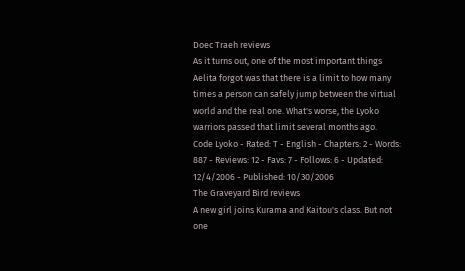Doec Traeh reviews
As it turns out, one of the most important things Aelita forgot was that there is a limit to how many times a person can safely jump between the virtual world and the real one. What's worse, the Lyoko warriors passed that limit several months ago.
Code Lyoko - Rated: T - English - Chapters: 2 - Words: 887 - Reviews: 12 - Favs: 7 - Follows: 6 - Updated: 12/4/2006 - Published: 10/30/2006
The Graveyard Bird reviews
A new girl joins Kurama and Kaitou's class. But not one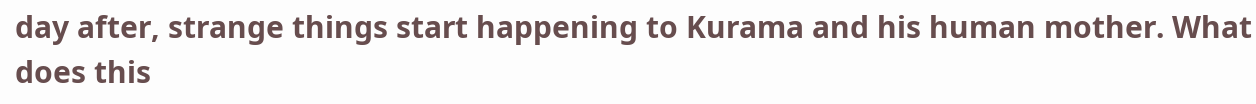day after, strange things start happening to Kurama and his human mother. What does this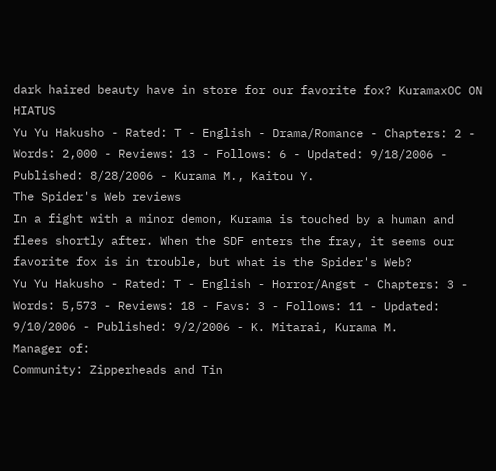dark haired beauty have in store for our favorite fox? KuramaxOC ON HIATUS
Yu Yu Hakusho - Rated: T - English - Drama/Romance - Chapters: 2 - Words: 2,000 - Reviews: 13 - Follows: 6 - Updated: 9/18/2006 - Published: 8/28/2006 - Kurama M., Kaitou Y.
The Spider's Web reviews
In a fight with a minor demon, Kurama is touched by a human and flees shortly after. When the SDF enters the fray, it seems our favorite fox is in trouble, but what is the Spider's Web?
Yu Yu Hakusho - Rated: T - English - Horror/Angst - Chapters: 3 - Words: 5,573 - Reviews: 18 - Favs: 3 - Follows: 11 - Updated: 9/10/2006 - Published: 9/2/2006 - K. Mitarai, Kurama M.
Manager of:
Community: Zipperheads and Tin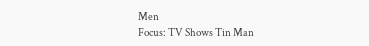Men
Focus: TV Shows Tin Man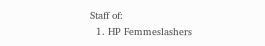Staff of:
  1. HP Femmeslashers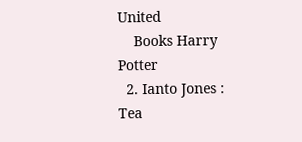United
    Books Harry Potter
  2. Ianto Jones : Tea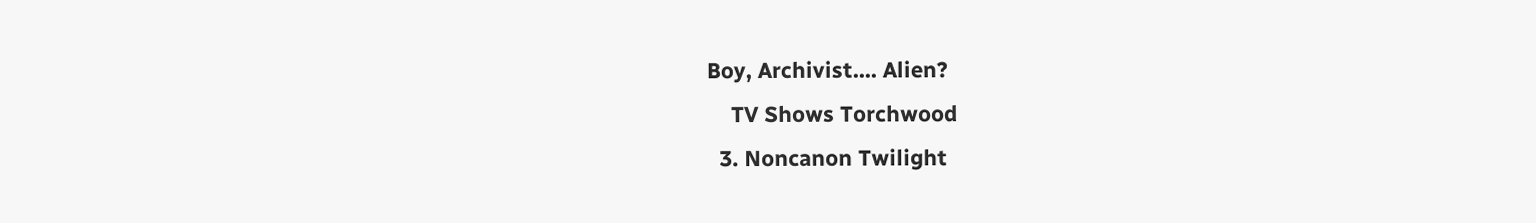Boy, Archivist.... Alien?
    TV Shows Torchwood
  3. Noncanon Twilight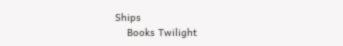Ships
    Books Twilight